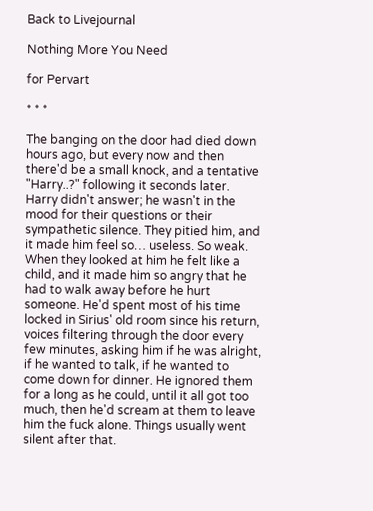Back to Livejournal

Nothing More You Need

for Pervart

* * *

The banging on the door had died down hours ago, but every now and then there'd be a small knock, and a tentative "Harry..?" following it seconds later. Harry didn't answer; he wasn't in the mood for their questions or their sympathetic silence. They pitied him, and it made him feel so… useless. So weak. When they looked at him he felt like a child, and it made him so angry that he had to walk away before he hurt someone. He'd spent most of his time locked in Sirius' old room since his return, voices filtering through the door every few minutes, asking him if he was alright, if he wanted to talk, if he wanted to come down for dinner. He ignored them for a long as he could, until it all got too much, then he'd scream at them to leave him the fuck alone. Things usually went silent after that.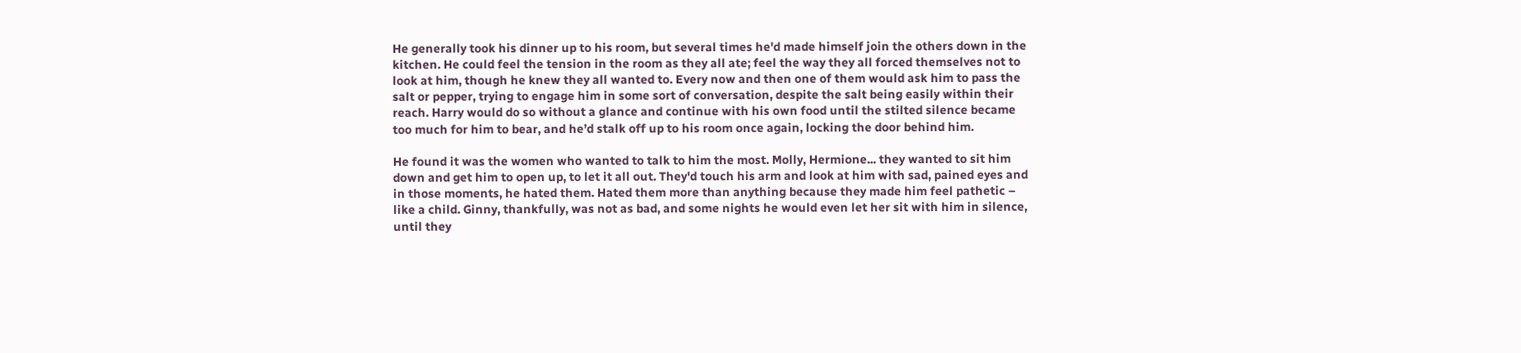He generally took his dinner up to his room, but several times he'd made himself join the others down in the kitchen. He could feel the tension in the room as they all ate; feel the way they all forced themselves not to look at him, though he knew they all wanted to. Every now and then one of them would ask him to pass the salt or pepper, trying to engage him in some sort of conversation, despite the salt being easily within their reach. Harry would do so without a glance and continue with his own food until the stilted silence became too much for him to bear, and he’d stalk off up to his room once again, locking the door behind him.

He found it was the women who wanted to talk to him the most. Molly, Hermione... they wanted to sit him down and get him to open up, to let it all out. They'd touch his arm and look at him with sad, pained eyes and in those moments, he hated them. Hated them more than anything because they made him feel pathetic – like a child. Ginny, thankfully, was not as bad, and some nights he would even let her sit with him in silence, until they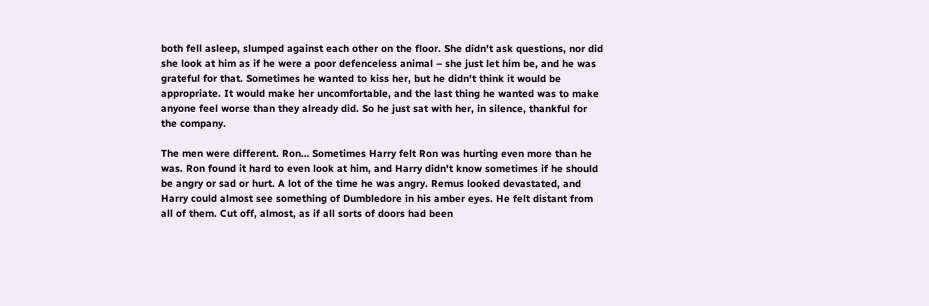both fell asleep, slumped against each other on the floor. She didn't ask questions, nor did she look at him as if he were a poor defenceless animal – she just let him be, and he was grateful for that. Sometimes he wanted to kiss her, but he didn't think it would be appropriate. It would make her uncomfortable, and the last thing he wanted was to make anyone feel worse than they already did. So he just sat with her, in silence, thankful for the company.

The men were different. Ron… Sometimes Harry felt Ron was hurting even more than he was. Ron found it hard to even look at him, and Harry didn't know sometimes if he should be angry or sad or hurt. A lot of the time he was angry. Remus looked devastated, and Harry could almost see something of Dumbledore in his amber eyes. He felt distant from all of them. Cut off, almost, as if all sorts of doors had been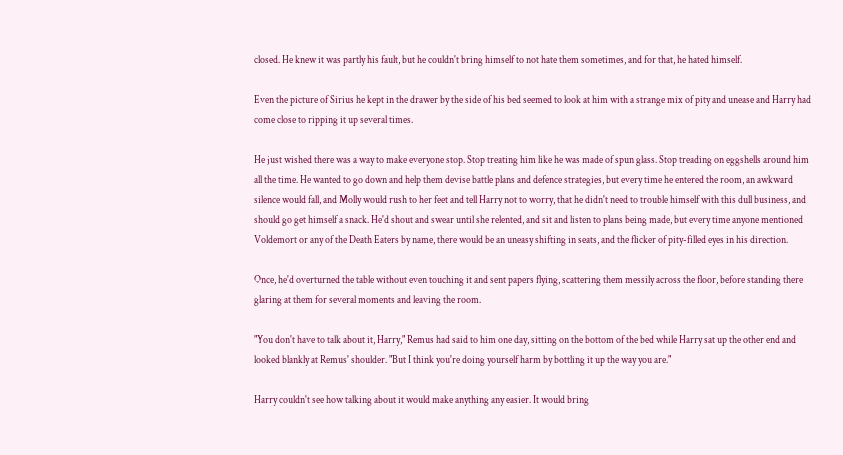closed. He knew it was partly his fault, but he couldn't bring himself to not hate them sometimes, and for that, he hated himself.

Even the picture of Sirius he kept in the drawer by the side of his bed seemed to look at him with a strange mix of pity and unease and Harry had come close to ripping it up several times.

He just wished there was a way to make everyone stop. Stop treating him like he was made of spun glass. Stop treading on eggshells around him all the time. He wanted to go down and help them devise battle plans and defence strategies, but every time he entered the room, an awkward silence would fall, and Molly would rush to her feet and tell Harry not to worry, that he didn't need to trouble himself with this dull business, and should go get himself a snack. He'd shout and swear until she relented, and sit and listen to plans being made, but every time anyone mentioned Voldemort or any of the Death Eaters by name, there would be an uneasy shifting in seats, and the flicker of pity-filled eyes in his direction.

Once, he'd overturned the table without even touching it and sent papers flying, scattering them messily across the floor, before standing there glaring at them for several moments and leaving the room.

"You don't have to talk about it, Harry," Remus had said to him one day, sitting on the bottom of the bed while Harry sat up the other end and looked blankly at Remus' shoulder. "But I think you're doing yourself harm by bottling it up the way you are."

Harry couldn't see how talking about it would make anything any easier. It would bring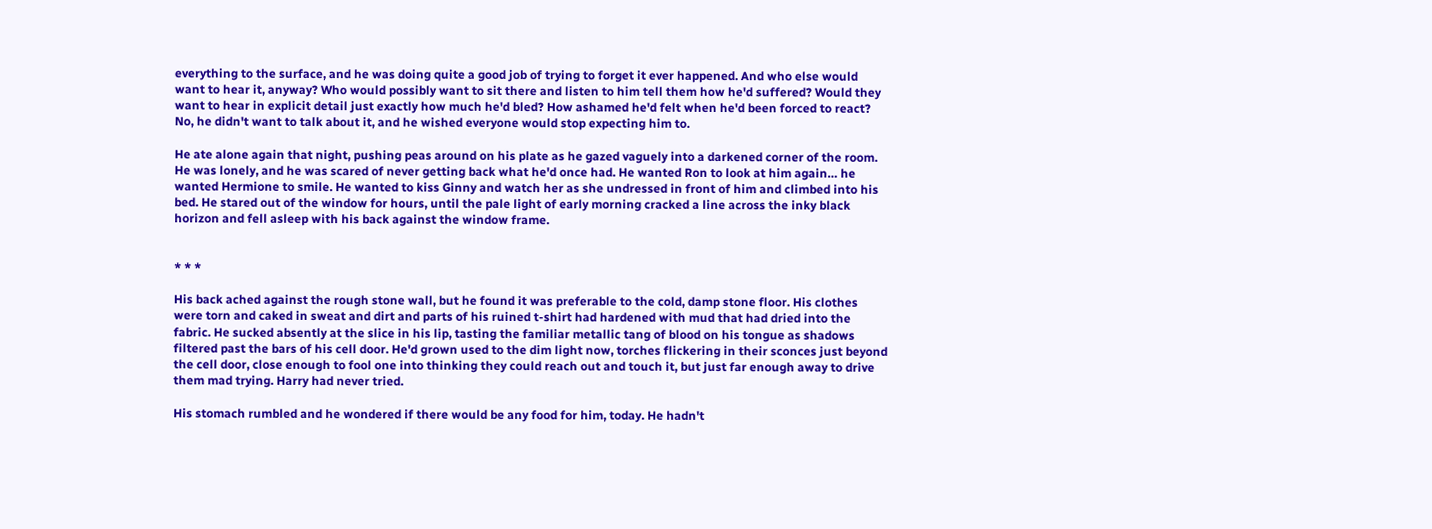everything to the surface, and he was doing quite a good job of trying to forget it ever happened. And who else would want to hear it, anyway? Who would possibly want to sit there and listen to him tell them how he'd suffered? Would they want to hear in explicit detail just exactly how much he'd bled? How ashamed he'd felt when he'd been forced to react? No, he didn't want to talk about it, and he wished everyone would stop expecting him to.

He ate alone again that night, pushing peas around on his plate as he gazed vaguely into a darkened corner of the room. He was lonely, and he was scared of never getting back what he'd once had. He wanted Ron to look at him again… he wanted Hermione to smile. He wanted to kiss Ginny and watch her as she undressed in front of him and climbed into his bed. He stared out of the window for hours, until the pale light of early morning cracked a line across the inky black horizon and fell asleep with his back against the window frame.


* * *

His back ached against the rough stone wall, but he found it was preferable to the cold, damp stone floor. His clothes were torn and caked in sweat and dirt and parts of his ruined t-shirt had hardened with mud that had dried into the fabric. He sucked absently at the slice in his lip, tasting the familiar metallic tang of blood on his tongue as shadows filtered past the bars of his cell door. He'd grown used to the dim light now, torches flickering in their sconces just beyond the cell door, close enough to fool one into thinking they could reach out and touch it, but just far enough away to drive them mad trying. Harry had never tried.

His stomach rumbled and he wondered if there would be any food for him, today. He hadn't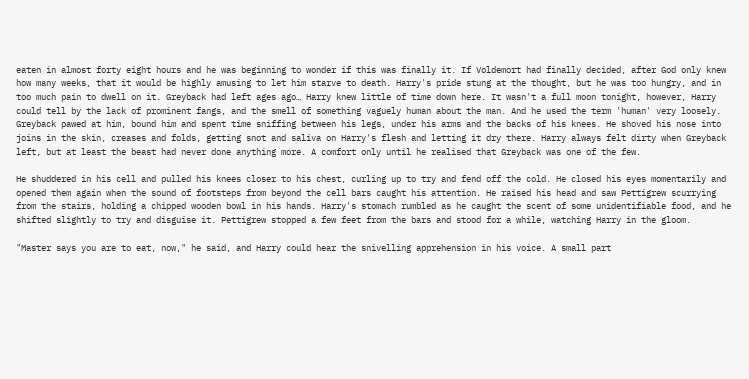eaten in almost forty eight hours and he was beginning to wonder if this was finally it. If Voldemort had finally decided, after God only knew how many weeks, that it would be highly amusing to let him starve to death. Harry's pride stung at the thought, but he was too hungry, and in too much pain to dwell on it. Greyback had left ages ago… Harry knew little of time down here. It wasn't a full moon tonight, however, Harry could tell by the lack of prominent fangs, and the smell of something vaguely human about the man. And he used the term 'human' very loosely. Greyback pawed at him, bound him and spent time sniffing between his legs, under his arms and the backs of his knees. He shoved his nose into joins in the skin, creases and folds, getting snot and saliva on Harry's flesh and letting it dry there. Harry always felt dirty when Greyback left, but at least the beast had never done anything more. A comfort only until he realised that Greyback was one of the few.

He shuddered in his cell and pulled his knees closer to his chest, curling up to try and fend off the cold. He closed his eyes momentarily and opened them again when the sound of footsteps from beyond the cell bars caught his attention. He raised his head and saw Pettigrew scurrying from the stairs, holding a chipped wooden bowl in his hands. Harry's stomach rumbled as he caught the scent of some unidentifiable food, and he shifted slightly to try and disguise it. Pettigrew stopped a few feet from the bars and stood for a while, watching Harry in the gloom.

"Master says you are to eat, now," he said, and Harry could hear the snivelling apprehension in his voice. A small part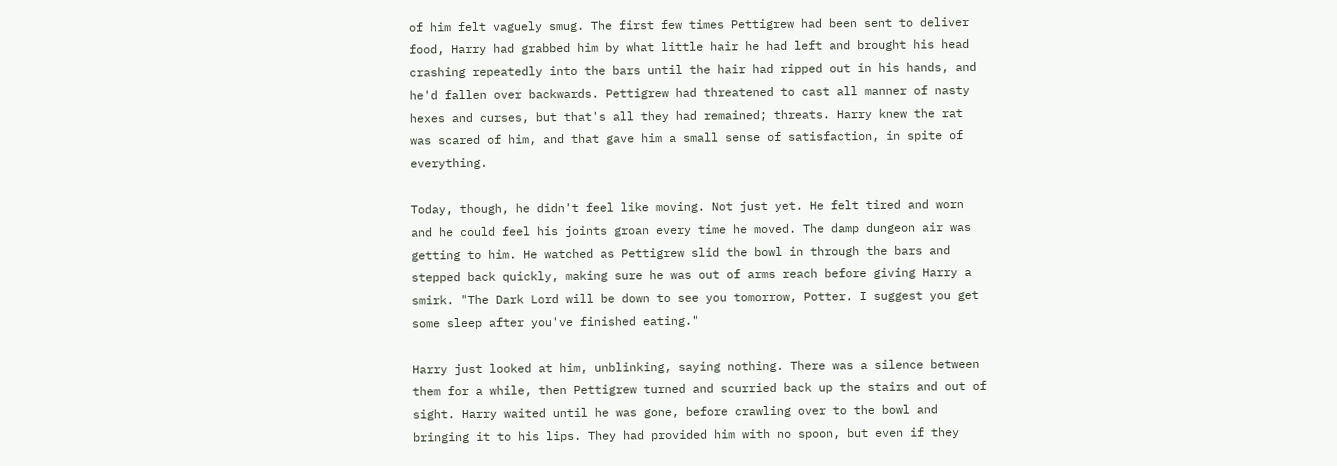of him felt vaguely smug. The first few times Pettigrew had been sent to deliver food, Harry had grabbed him by what little hair he had left and brought his head crashing repeatedly into the bars until the hair had ripped out in his hands, and he'd fallen over backwards. Pettigrew had threatened to cast all manner of nasty hexes and curses, but that's all they had remained; threats. Harry knew the rat was scared of him, and that gave him a small sense of satisfaction, in spite of everything.

Today, though, he didn't feel like moving. Not just yet. He felt tired and worn and he could feel his joints groan every time he moved. The damp dungeon air was getting to him. He watched as Pettigrew slid the bowl in through the bars and stepped back quickly, making sure he was out of arms reach before giving Harry a smirk. "The Dark Lord will be down to see you tomorrow, Potter. I suggest you get some sleep after you've finished eating."

Harry just looked at him, unblinking, saying nothing. There was a silence between them for a while, then Pettigrew turned and scurried back up the stairs and out of sight. Harry waited until he was gone, before crawling over to the bowl and bringing it to his lips. They had provided him with no spoon, but even if they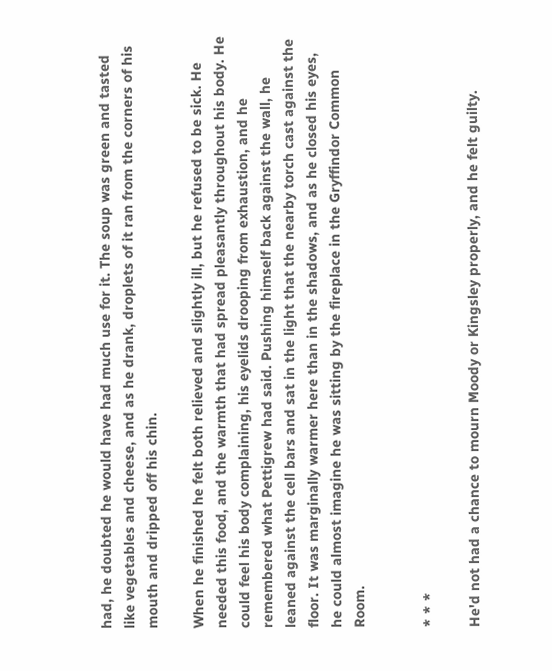had, he doubted he would have had much use for it. The soup was green and tasted like vegetables and cheese, and as he drank, droplets of it ran from the corners of his mouth and dripped off his chin.

When he finished he felt both relieved and slightly ill, but he refused to be sick. He needed this food, and the warmth that had spread pleasantly throughout his body. He could feel his body complaining, his eyelids drooping from exhaustion, and he remembered what Pettigrew had said. Pushing himself back against the wall, he leaned against the cell bars and sat in the light that the nearby torch cast against the floor. It was marginally warmer here than in the shadows, and as he closed his eyes, he could almost imagine he was sitting by the fireplace in the Gryffindor Common Room.


* * *

He'd not had a chance to mourn Moody or Kingsley properly, and he felt guilty.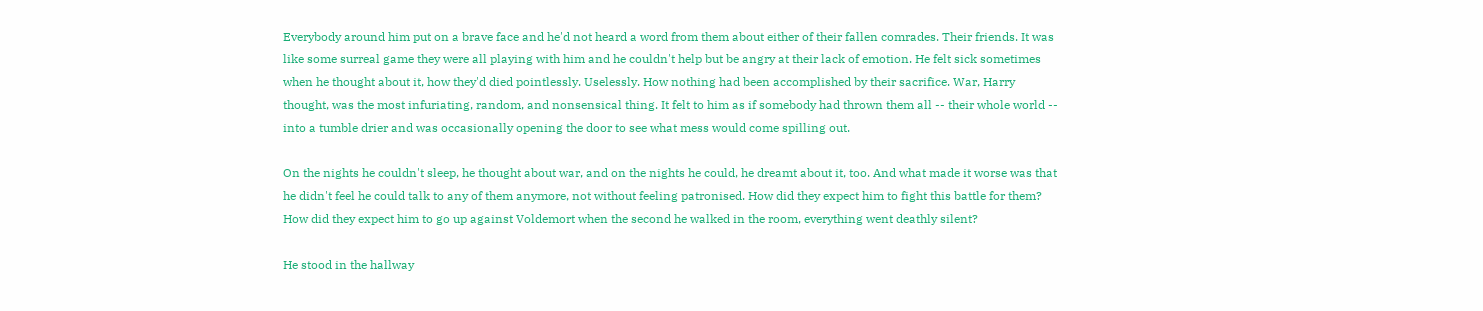Everybody around him put on a brave face and he'd not heard a word from them about either of their fallen comrades. Their friends. It was like some surreal game they were all playing with him and he couldn't help but be angry at their lack of emotion. He felt sick sometimes when he thought about it, how they'd died pointlessly. Uselessly. How nothing had been accomplished by their sacrifice. War, Harry thought, was the most infuriating, random, and nonsensical thing. It felt to him as if somebody had thrown them all -- their whole world -- into a tumble drier and was occasionally opening the door to see what mess would come spilling out.

On the nights he couldn't sleep, he thought about war, and on the nights he could, he dreamt about it, too. And what made it worse was that he didn't feel he could talk to any of them anymore, not without feeling patronised. How did they expect him to fight this battle for them? How did they expect him to go up against Voldemort when the second he walked in the room, everything went deathly silent?

He stood in the hallway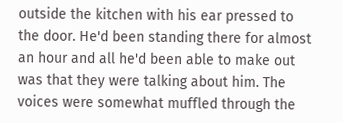outside the kitchen with his ear pressed to the door. He'd been standing there for almost an hour and all he'd been able to make out was that they were talking about him. The voices were somewhat muffled through the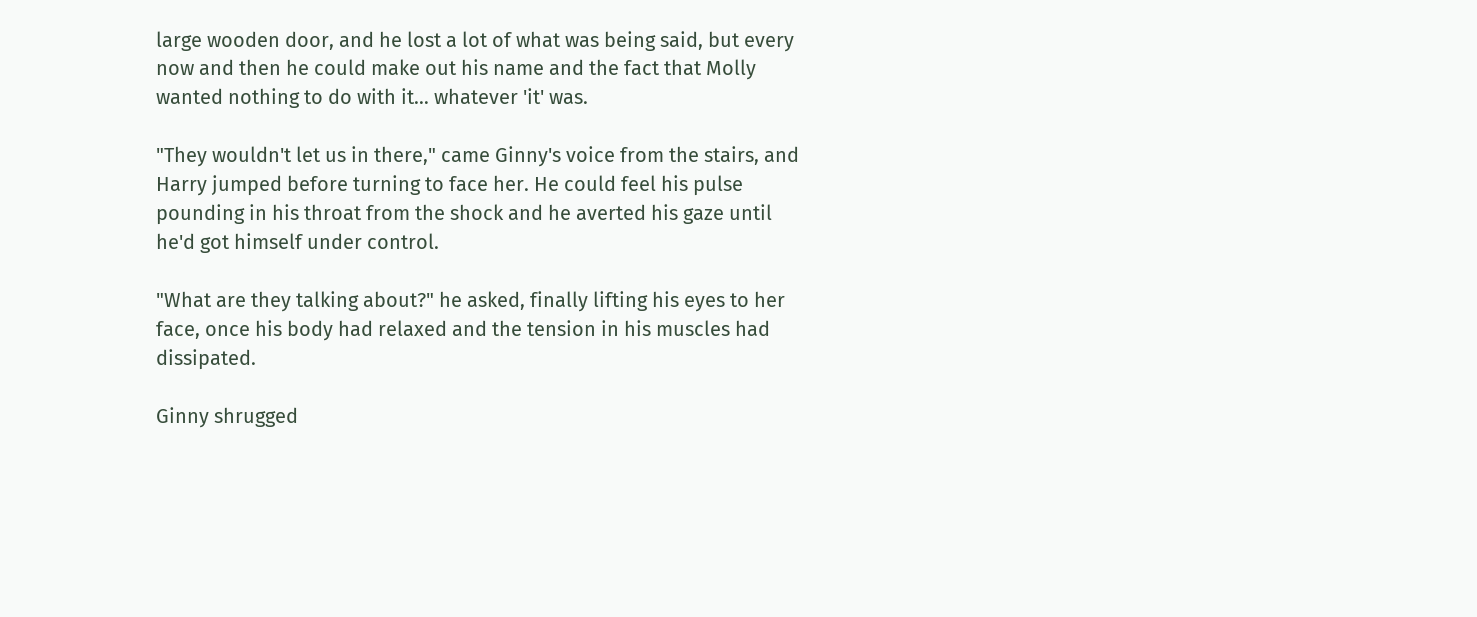large wooden door, and he lost a lot of what was being said, but every now and then he could make out his name and the fact that Molly wanted nothing to do with it… whatever 'it' was.

"They wouldn't let us in there," came Ginny's voice from the stairs, and Harry jumped before turning to face her. He could feel his pulse pounding in his throat from the shock and he averted his gaze until he'd got himself under control.

"What are they talking about?" he asked, finally lifting his eyes to her face, once his body had relaxed and the tension in his muscles had dissipated.

Ginny shrugged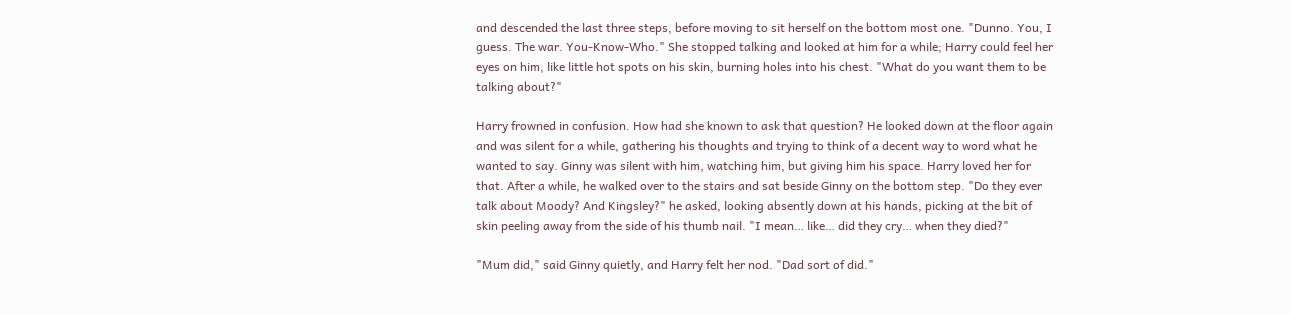and descended the last three steps, before moving to sit herself on the bottom most one. "Dunno. You, I guess. The war. You-Know-Who." She stopped talking and looked at him for a while; Harry could feel her eyes on him, like little hot spots on his skin, burning holes into his chest. "What do you want them to be talking about?"

Harry frowned in confusion. How had she known to ask that question? He looked down at the floor again and was silent for a while, gathering his thoughts and trying to think of a decent way to word what he wanted to say. Ginny was silent with him, watching him, but giving him his space. Harry loved her for that. After a while, he walked over to the stairs and sat beside Ginny on the bottom step. "Do they ever talk about Moody? And Kingsley?" he asked, looking absently down at his hands, picking at the bit of skin peeling away from the side of his thumb nail. "I mean… like… did they cry… when they died?"

"Mum did," said Ginny quietly, and Harry felt her nod. "Dad sort of did."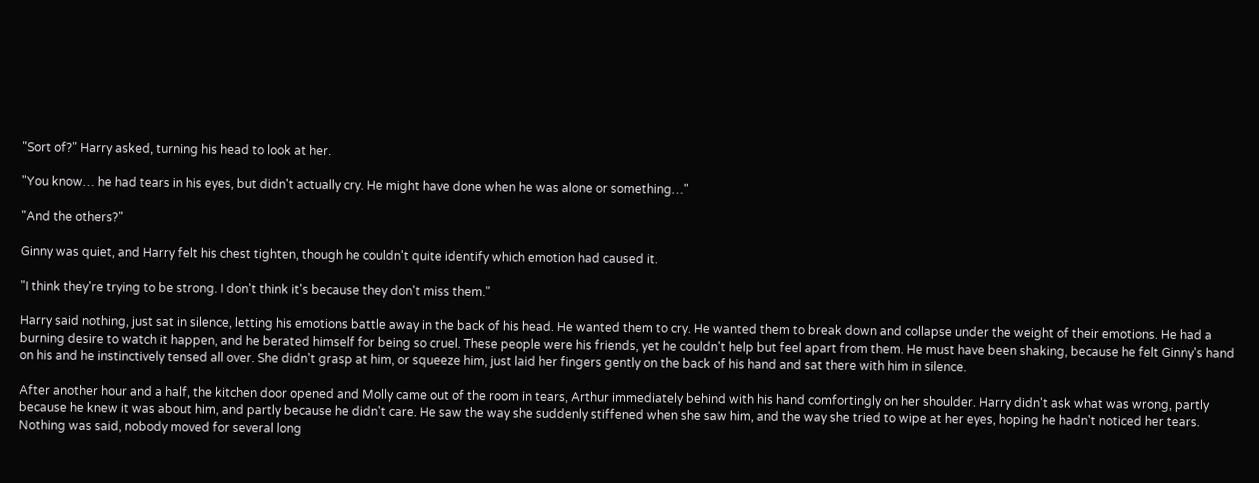"Sort of?" Harry asked, turning his head to look at her.

"You know… he had tears in his eyes, but didn't actually cry. He might have done when he was alone or something…"

"And the others?"

Ginny was quiet, and Harry felt his chest tighten, though he couldn't quite identify which emotion had caused it.

"I think they're trying to be strong. I don't think it's because they don't miss them."

Harry said nothing, just sat in silence, letting his emotions battle away in the back of his head. He wanted them to cry. He wanted them to break down and collapse under the weight of their emotions. He had a burning desire to watch it happen, and he berated himself for being so cruel. These people were his friends, yet he couldn't help but feel apart from them. He must have been shaking, because he felt Ginny's hand on his and he instinctively tensed all over. She didn't grasp at him, or squeeze him, just laid her fingers gently on the back of his hand and sat there with him in silence.

After another hour and a half, the kitchen door opened and Molly came out of the room in tears, Arthur immediately behind with his hand comfortingly on her shoulder. Harry didn't ask what was wrong, partly because he knew it was about him, and partly because he didn't care. He saw the way she suddenly stiffened when she saw him, and the way she tried to wipe at her eyes, hoping he hadn't noticed her tears. Nothing was said, nobody moved for several long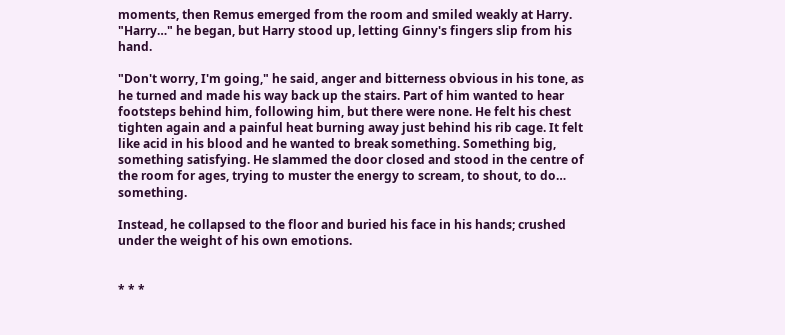moments, then Remus emerged from the room and smiled weakly at Harry. "Harry…" he began, but Harry stood up, letting Ginny's fingers slip from his hand.

"Don't worry, I'm going," he said, anger and bitterness obvious in his tone, as he turned and made his way back up the stairs. Part of him wanted to hear footsteps behind him, following him, but there were none. He felt his chest tighten again and a painful heat burning away just behind his rib cage. It felt like acid in his blood and he wanted to break something. Something big, something satisfying. He slammed the door closed and stood in the centre of the room for ages, trying to muster the energy to scream, to shout, to do… something.

Instead, he collapsed to the floor and buried his face in his hands; crushed under the weight of his own emotions.


* * *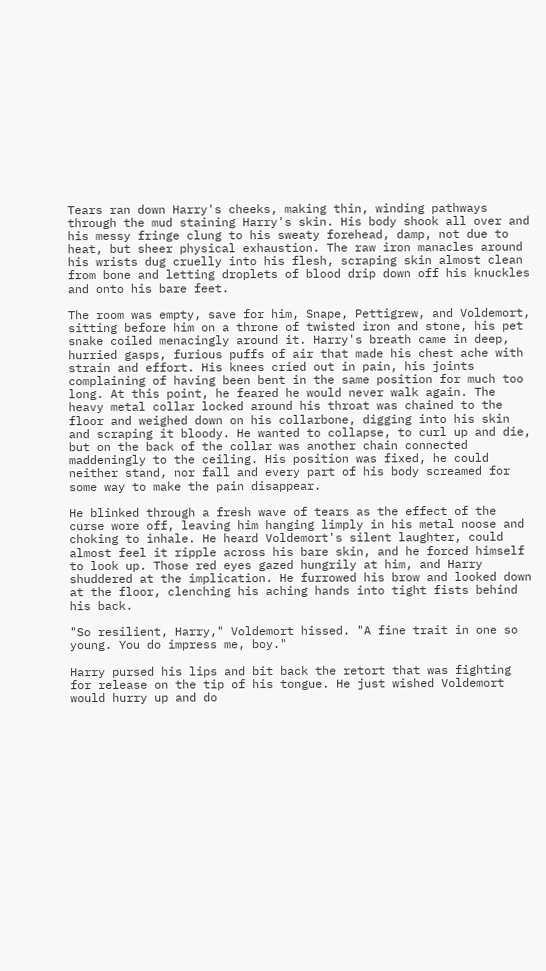Tears ran down Harry's cheeks, making thin, winding pathways through the mud staining Harry's skin. His body shook all over and his messy fringe clung to his sweaty forehead, damp, not due to heat, but sheer physical exhaustion. The raw iron manacles around his wrists dug cruelly into his flesh, scraping skin almost clean from bone and letting droplets of blood drip down off his knuckles and onto his bare feet.

The room was empty, save for him, Snape, Pettigrew, and Voldemort, sitting before him on a throne of twisted iron and stone, his pet snake coiled menacingly around it. Harry's breath came in deep, hurried gasps, furious puffs of air that made his chest ache with strain and effort. His knees cried out in pain, his joints complaining of having been bent in the same position for much too long. At this point, he feared he would never walk again. The heavy metal collar locked around his throat was chained to the floor and weighed down on his collarbone, digging into his skin and scraping it bloody. He wanted to collapse, to curl up and die, but on the back of the collar was another chain connected maddeningly to the ceiling. His position was fixed, he could neither stand, nor fall and every part of his body screamed for some way to make the pain disappear.

He blinked through a fresh wave of tears as the effect of the curse wore off, leaving him hanging limply in his metal noose and choking to inhale. He heard Voldemort's silent laughter, could almost feel it ripple across his bare skin, and he forced himself to look up. Those red eyes gazed hungrily at him, and Harry shuddered at the implication. He furrowed his brow and looked down at the floor, clenching his aching hands into tight fists behind his back.

"So resilient, Harry," Voldemort hissed. "A fine trait in one so young. You do impress me, boy."

Harry pursed his lips and bit back the retort that was fighting for release on the tip of his tongue. He just wished Voldemort would hurry up and do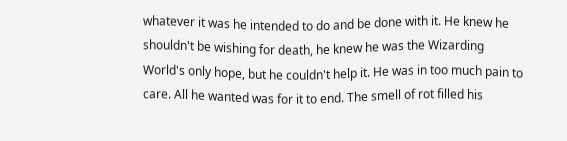whatever it was he intended to do and be done with it. He knew he shouldn't be wishing for death, he knew he was the Wizarding World's only hope, but he couldn't help it. He was in too much pain to care. All he wanted was for it to end. The smell of rot filled his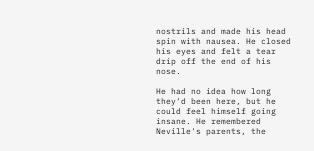nostrils and made his head spin with nausea. He closed his eyes and felt a tear drip off the end of his nose.

He had no idea how long they'd been here, but he could feel himself going insane. He remembered Neville's parents, the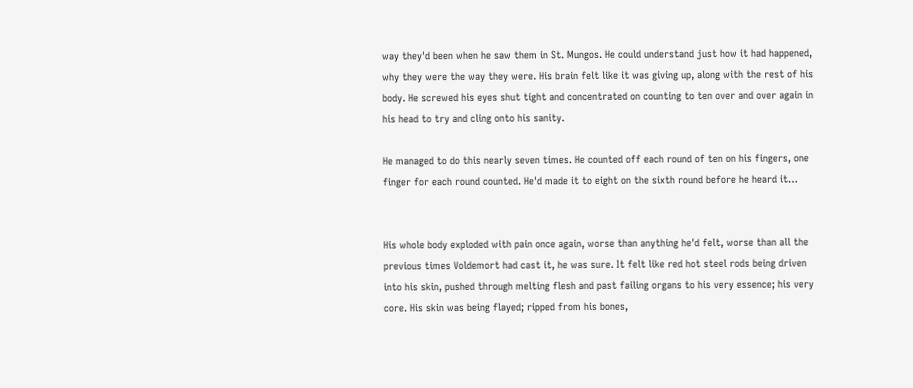way they'd been when he saw them in St. Mungos. He could understand just how it had happened, why they were the way they were. His brain felt like it was giving up, along with the rest of his body. He screwed his eyes shut tight and concentrated on counting to ten over and over again in his head to try and cling onto his sanity.

He managed to do this nearly seven times. He counted off each round of ten on his fingers, one finger for each round counted. He'd made it to eight on the sixth round before he heard it…


His whole body exploded with pain once again, worse than anything he'd felt, worse than all the previous times Voldemort had cast it, he was sure. It felt like red hot steel rods being driven into his skin, pushed through melting flesh and past failing organs to his very essence; his very core. His skin was being flayed; ripped from his bones,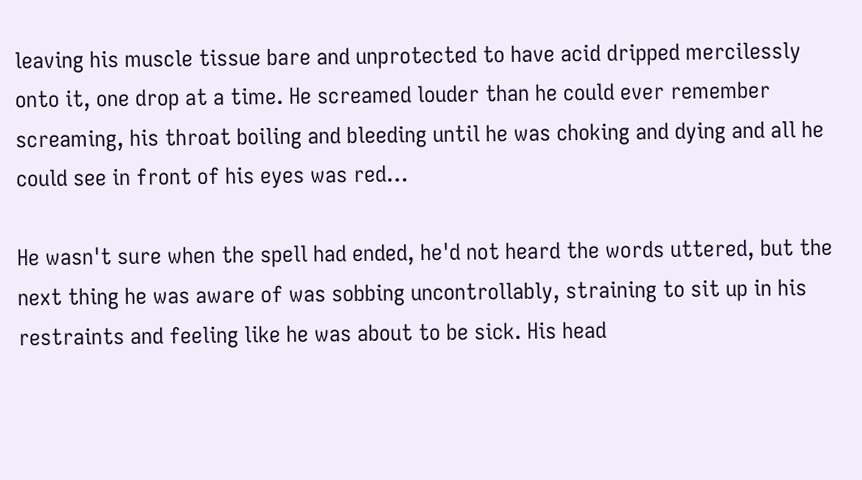leaving his muscle tissue bare and unprotected to have acid dripped mercilessly onto it, one drop at a time. He screamed louder than he could ever remember screaming, his throat boiling and bleeding until he was choking and dying and all he could see in front of his eyes was red…

He wasn't sure when the spell had ended, he'd not heard the words uttered, but the next thing he was aware of was sobbing uncontrollably, straining to sit up in his restraints and feeling like he was about to be sick. His head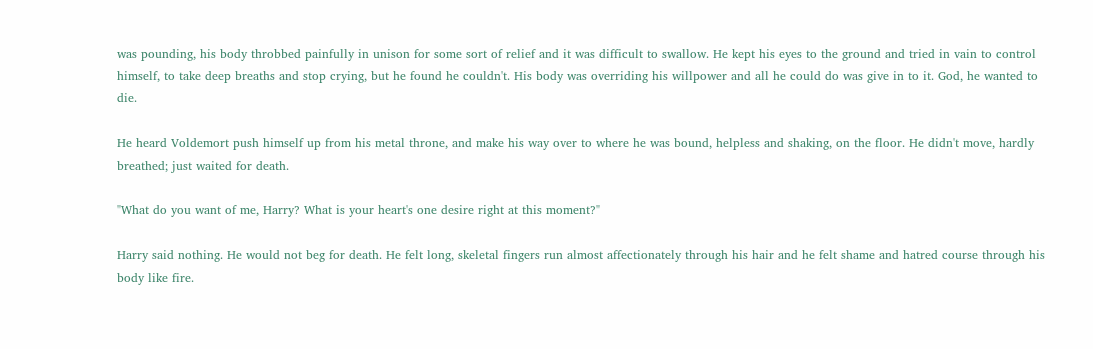was pounding, his body throbbed painfully in unison for some sort of relief and it was difficult to swallow. He kept his eyes to the ground and tried in vain to control himself, to take deep breaths and stop crying, but he found he couldn't. His body was overriding his willpower and all he could do was give in to it. God, he wanted to die.

He heard Voldemort push himself up from his metal throne, and make his way over to where he was bound, helpless and shaking, on the floor. He didn't move, hardly breathed; just waited for death.

"What do you want of me, Harry? What is your heart's one desire right at this moment?"

Harry said nothing. He would not beg for death. He felt long, skeletal fingers run almost affectionately through his hair and he felt shame and hatred course through his body like fire.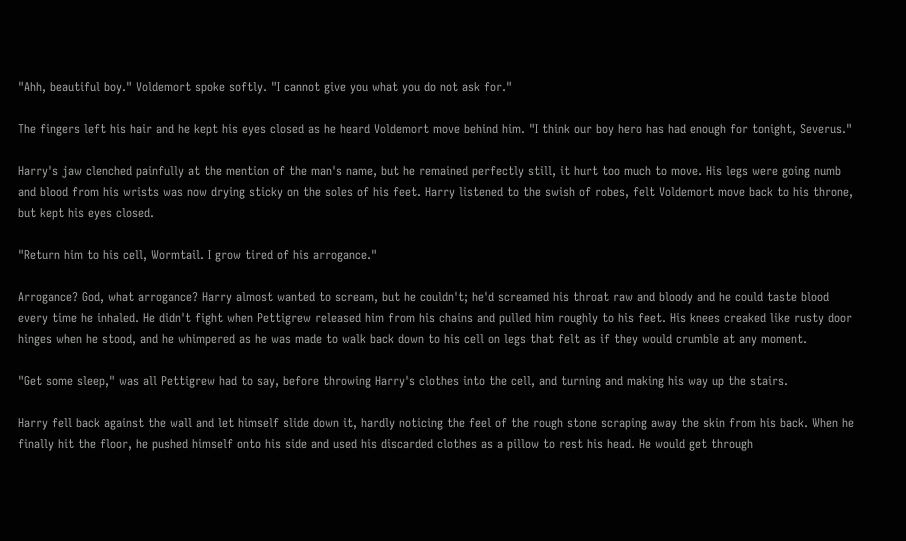"Ahh, beautiful boy." Voldemort spoke softly. "I cannot give you what you do not ask for."

The fingers left his hair and he kept his eyes closed as he heard Voldemort move behind him. "I think our boy hero has had enough for tonight, Severus."

Harry's jaw clenched painfully at the mention of the man's name, but he remained perfectly still, it hurt too much to move. His legs were going numb and blood from his wrists was now drying sticky on the soles of his feet. Harry listened to the swish of robes, felt Voldemort move back to his throne, but kept his eyes closed.

"Return him to his cell, Wormtail. I grow tired of his arrogance."

Arrogance? God, what arrogance? Harry almost wanted to scream, but he couldn't; he'd screamed his throat raw and bloody and he could taste blood every time he inhaled. He didn't fight when Pettigrew released him from his chains and pulled him roughly to his feet. His knees creaked like rusty door hinges when he stood, and he whimpered as he was made to walk back down to his cell on legs that felt as if they would crumble at any moment.

"Get some sleep," was all Pettigrew had to say, before throwing Harry's clothes into the cell, and turning and making his way up the stairs.

Harry fell back against the wall and let himself slide down it, hardly noticing the feel of the rough stone scraping away the skin from his back. When he finally hit the floor, he pushed himself onto his side and used his discarded clothes as a pillow to rest his head. He would get through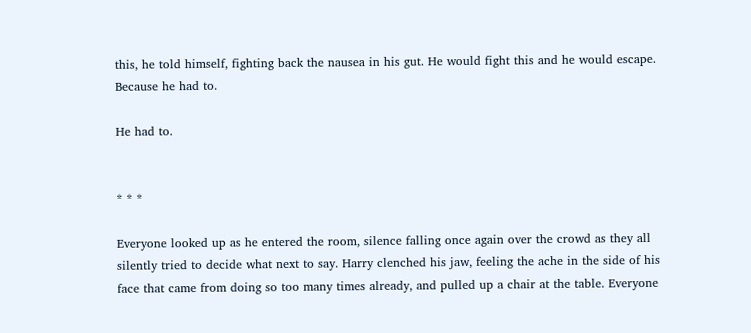this, he told himself, fighting back the nausea in his gut. He would fight this and he would escape. Because he had to.

He had to.


* * *

Everyone looked up as he entered the room, silence falling once again over the crowd as they all silently tried to decide what next to say. Harry clenched his jaw, feeling the ache in the side of his face that came from doing so too many times already, and pulled up a chair at the table. Everyone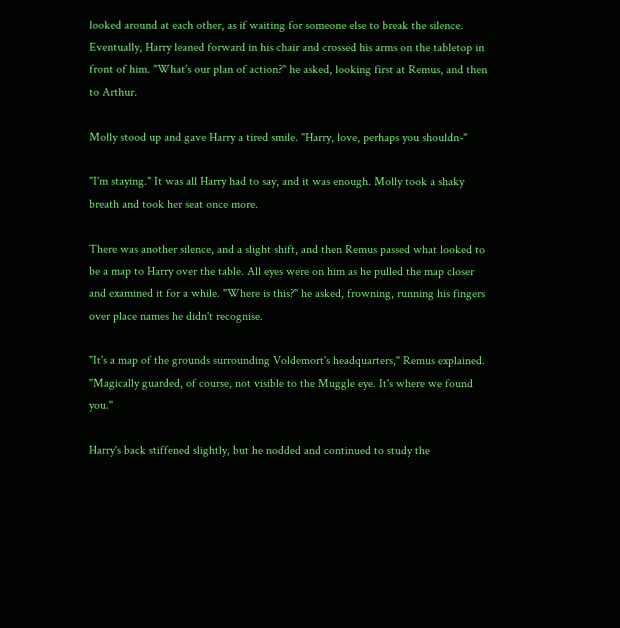looked around at each other, as if waiting for someone else to break the silence. Eventually, Harry leaned forward in his chair and crossed his arms on the tabletop in front of him. "What's our plan of action?" he asked, looking first at Remus, and then to Arthur.

Molly stood up and gave Harry a tired smile. "Harry, love, perhaps you shouldn-"

"I'm staying." It was all Harry had to say, and it was enough. Molly took a shaky breath and took her seat once more.

There was another silence, and a slight shift, and then Remus passed what looked to be a map to Harry over the table. All eyes were on him as he pulled the map closer and examined it for a while. "Where is this?" he asked, frowning, running his fingers over place names he didn't recognise.

"It's a map of the grounds surrounding Voldemort's headquarters," Remus explained. "Magically guarded, of course, not visible to the Muggle eye. It's where we found you."

Harry's back stiffened slightly, but he nodded and continued to study the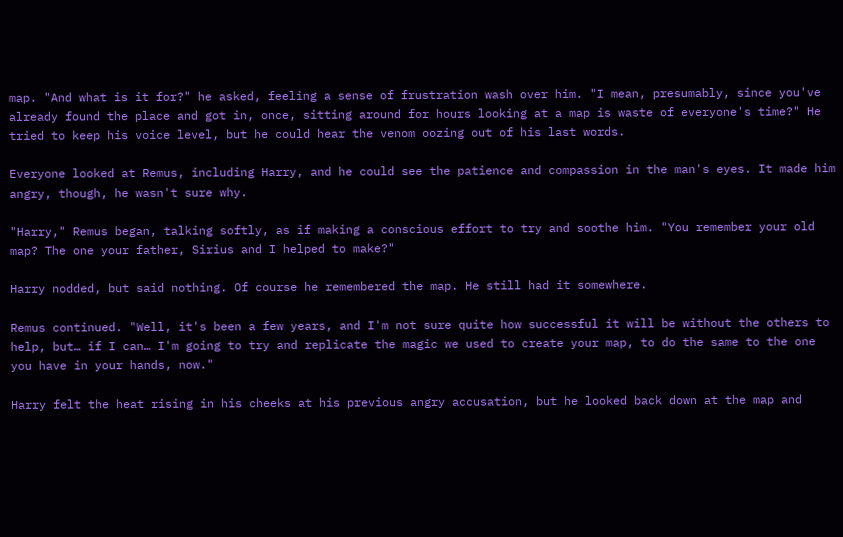map. "And what is it for?" he asked, feeling a sense of frustration wash over him. "I mean, presumably, since you've already found the place and got in, once, sitting around for hours looking at a map is waste of everyone's time?" He tried to keep his voice level, but he could hear the venom oozing out of his last words.

Everyone looked at Remus, including Harry, and he could see the patience and compassion in the man's eyes. It made him angry, though, he wasn't sure why.

"Harry," Remus began, talking softly, as if making a conscious effort to try and soothe him. "You remember your old map? The one your father, Sirius and I helped to make?"

Harry nodded, but said nothing. Of course he remembered the map. He still had it somewhere.

Remus continued. "Well, it's been a few years, and I'm not sure quite how successful it will be without the others to help, but… if I can… I'm going to try and replicate the magic we used to create your map, to do the same to the one you have in your hands, now."

Harry felt the heat rising in his cheeks at his previous angry accusation, but he looked back down at the map and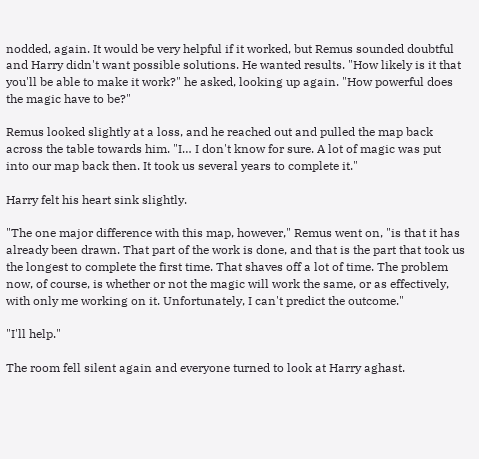nodded, again. It would be very helpful if it worked, but Remus sounded doubtful and Harry didn't want possible solutions. He wanted results. "How likely is it that you'll be able to make it work?" he asked, looking up again. "How powerful does the magic have to be?"

Remus looked slightly at a loss, and he reached out and pulled the map back across the table towards him. "I… I don't know for sure. A lot of magic was put into our map back then. It took us several years to complete it."

Harry felt his heart sink slightly.

"The one major difference with this map, however," Remus went on, "is that it has already been drawn. That part of the work is done, and that is the part that took us the longest to complete the first time. That shaves off a lot of time. The problem now, of course, is whether or not the magic will work the same, or as effectively, with only me working on it. Unfortunately, I can't predict the outcome."

"I'll help."

The room fell silent again and everyone turned to look at Harry aghast.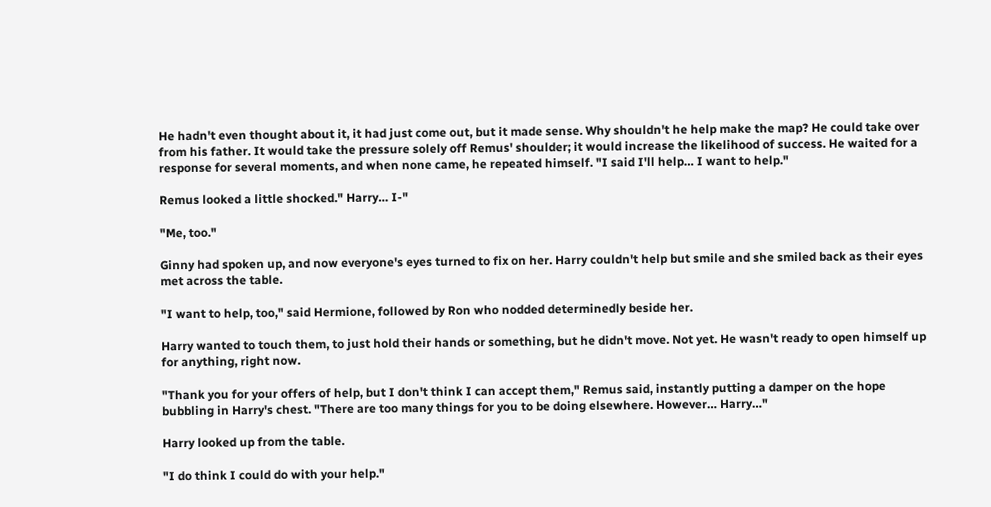He hadn't even thought about it, it had just come out, but it made sense. Why shouldn't he help make the map? He could take over from his father. It would take the pressure solely off Remus' shoulder; it would increase the likelihood of success. He waited for a response for several moments, and when none came, he repeated himself. "I said I'll help… I want to help."

Remus looked a little shocked." Harry… I-"

"Me, too."

Ginny had spoken up, and now everyone's eyes turned to fix on her. Harry couldn't help but smile and she smiled back as their eyes met across the table.

"I want to help, too," said Hermione, followed by Ron who nodded determinedly beside her.

Harry wanted to touch them, to just hold their hands or something, but he didn't move. Not yet. He wasn't ready to open himself up for anything, right now.

"Thank you for your offers of help, but I don't think I can accept them," Remus said, instantly putting a damper on the hope bubbling in Harry's chest. "There are too many things for you to be doing elsewhere. However… Harry…"

Harry looked up from the table.

"I do think I could do with your help."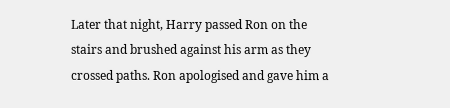Later that night, Harry passed Ron on the stairs and brushed against his arm as they crossed paths. Ron apologised and gave him a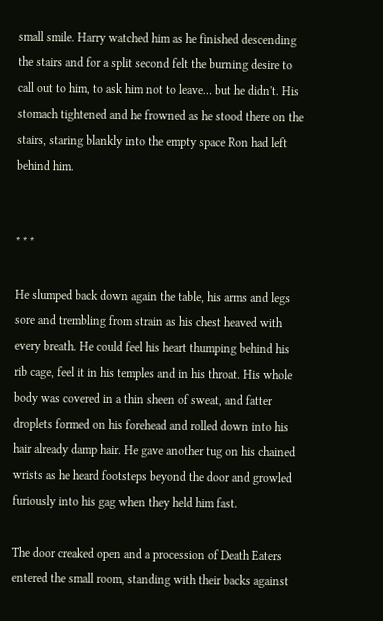small smile. Harry watched him as he finished descending the stairs and for a split second felt the burning desire to call out to him, to ask him not to leave… but he didn't. His stomach tightened and he frowned as he stood there on the stairs, staring blankly into the empty space Ron had left behind him.


* * *

He slumped back down again the table, his arms and legs sore and trembling from strain as his chest heaved with every breath. He could feel his heart thumping behind his rib cage, feel it in his temples and in his throat. His whole body was covered in a thin sheen of sweat, and fatter droplets formed on his forehead and rolled down into his hair already damp hair. He gave another tug on his chained wrists as he heard footsteps beyond the door and growled furiously into his gag when they held him fast.

The door creaked open and a procession of Death Eaters entered the small room, standing with their backs against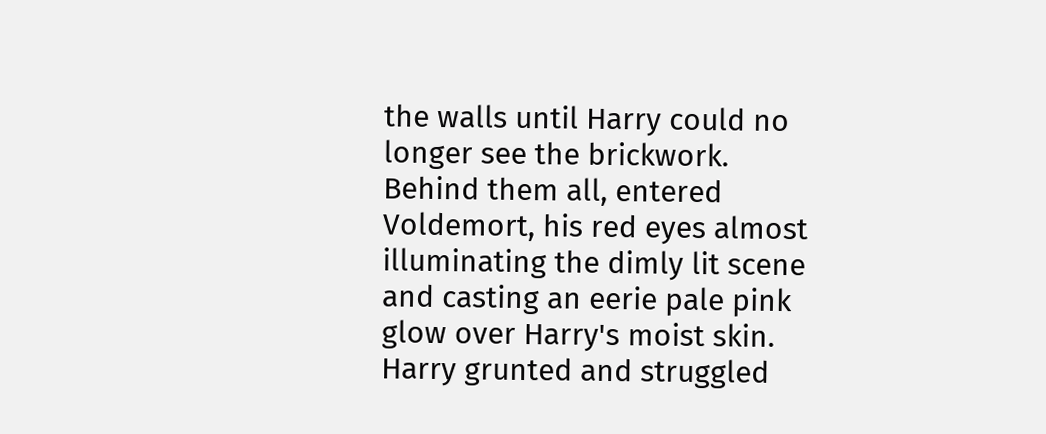the walls until Harry could no longer see the brickwork. Behind them all, entered Voldemort, his red eyes almost illuminating the dimly lit scene and casting an eerie pale pink glow over Harry's moist skin. Harry grunted and struggled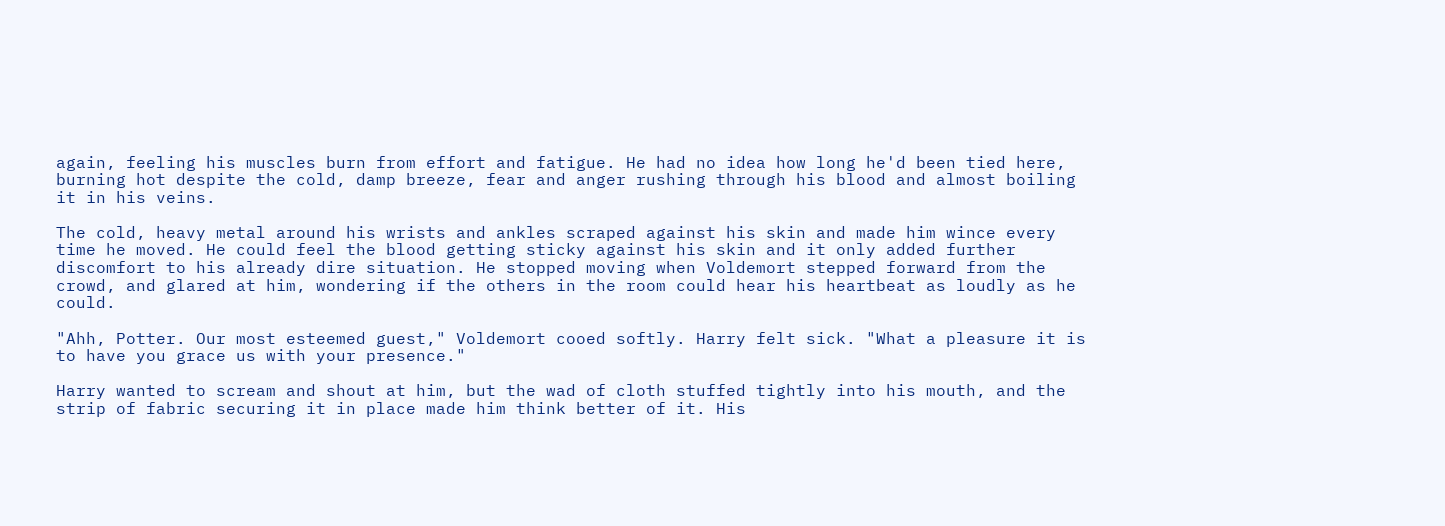again, feeling his muscles burn from effort and fatigue. He had no idea how long he'd been tied here, burning hot despite the cold, damp breeze, fear and anger rushing through his blood and almost boiling it in his veins.

The cold, heavy metal around his wrists and ankles scraped against his skin and made him wince every time he moved. He could feel the blood getting sticky against his skin and it only added further discomfort to his already dire situation. He stopped moving when Voldemort stepped forward from the crowd, and glared at him, wondering if the others in the room could hear his heartbeat as loudly as he could.

"Ahh, Potter. Our most esteemed guest," Voldemort cooed softly. Harry felt sick. "What a pleasure it is to have you grace us with your presence."

Harry wanted to scream and shout at him, but the wad of cloth stuffed tightly into his mouth, and the strip of fabric securing it in place made him think better of it. His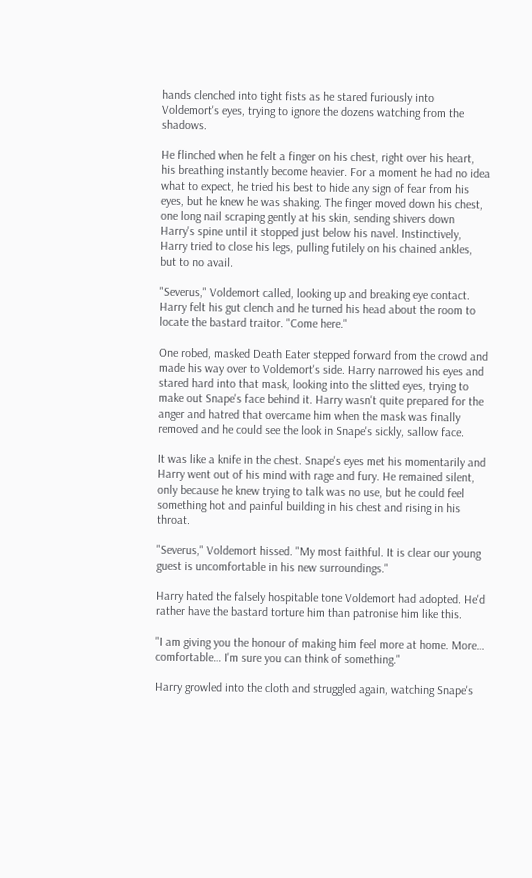hands clenched into tight fists as he stared furiously into Voldemort's eyes, trying to ignore the dozens watching from the shadows.

He flinched when he felt a finger on his chest, right over his heart, his breathing instantly become heavier. For a moment he had no idea what to expect, he tried his best to hide any sign of fear from his eyes, but he knew he was shaking. The finger moved down his chest, one long nail scraping gently at his skin, sending shivers down Harry's spine until it stopped just below his navel. Instinctively, Harry tried to close his legs, pulling futilely on his chained ankles, but to no avail.

"Severus," Voldemort called, looking up and breaking eye contact. Harry felt his gut clench and he turned his head about the room to locate the bastard traitor. "Come here."

One robed, masked Death Eater stepped forward from the crowd and made his way over to Voldemort's side. Harry narrowed his eyes and stared hard into that mask, looking into the slitted eyes, trying to make out Snape's face behind it. Harry wasn't quite prepared for the anger and hatred that overcame him when the mask was finally removed and he could see the look in Snape's sickly, sallow face.

It was like a knife in the chest. Snape's eyes met his momentarily and Harry went out of his mind with rage and fury. He remained silent, only because he knew trying to talk was no use, but he could feel something hot and painful building in his chest and rising in his throat.

"Severus," Voldemort hissed. "My most faithful. It is clear our young guest is uncomfortable in his new surroundings."

Harry hated the falsely hospitable tone Voldemort had adopted. He'd rather have the bastard torture him than patronise him like this.

"I am giving you the honour of making him feel more at home. More… comfortable… I'm sure you can think of something."

Harry growled into the cloth and struggled again, watching Snape's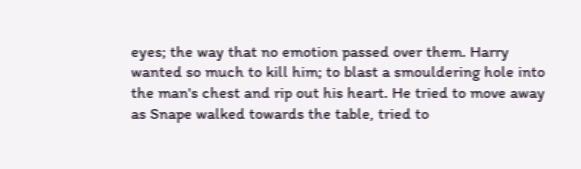eyes; the way that no emotion passed over them. Harry wanted so much to kill him; to blast a smouldering hole into the man's chest and rip out his heart. He tried to move away as Snape walked towards the table, tried to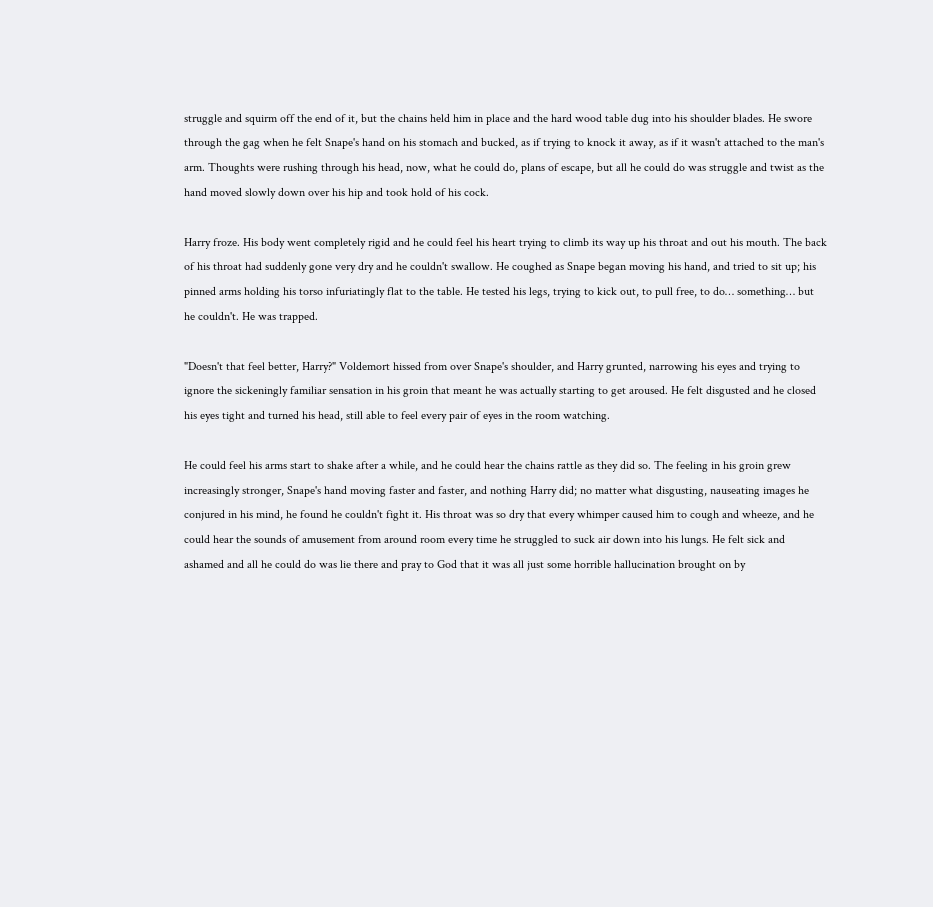struggle and squirm off the end of it, but the chains held him in place and the hard wood table dug into his shoulder blades. He swore through the gag when he felt Snape's hand on his stomach and bucked, as if trying to knock it away, as if it wasn't attached to the man's arm. Thoughts were rushing through his head, now, what he could do, plans of escape, but all he could do was struggle and twist as the hand moved slowly down over his hip and took hold of his cock.

Harry froze. His body went completely rigid and he could feel his heart trying to climb its way up his throat and out his mouth. The back of his throat had suddenly gone very dry and he couldn't swallow. He coughed as Snape began moving his hand, and tried to sit up; his pinned arms holding his torso infuriatingly flat to the table. He tested his legs, trying to kick out, to pull free, to do… something… but he couldn't. He was trapped.

"Doesn't that feel better, Harry?" Voldemort hissed from over Snape's shoulder, and Harry grunted, narrowing his eyes and trying to ignore the sickeningly familiar sensation in his groin that meant he was actually starting to get aroused. He felt disgusted and he closed his eyes tight and turned his head, still able to feel every pair of eyes in the room watching.

He could feel his arms start to shake after a while, and he could hear the chains rattle as they did so. The feeling in his groin grew increasingly stronger, Snape's hand moving faster and faster, and nothing Harry did; no matter what disgusting, nauseating images he conjured in his mind, he found he couldn't fight it. His throat was so dry that every whimper caused him to cough and wheeze, and he could hear the sounds of amusement from around room every time he struggled to suck air down into his lungs. He felt sick and ashamed and all he could do was lie there and pray to God that it was all just some horrible hallucination brought on by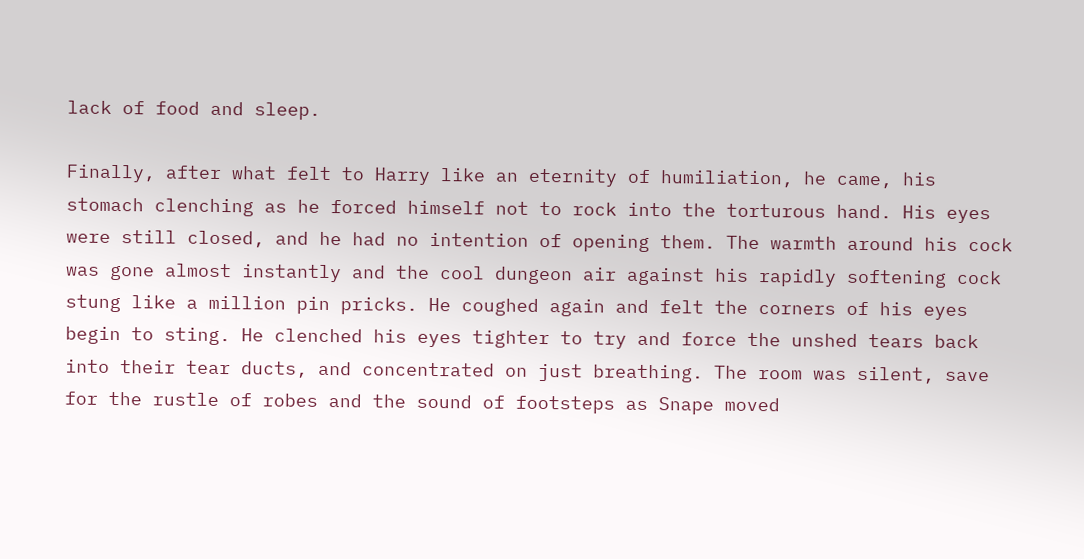lack of food and sleep.

Finally, after what felt to Harry like an eternity of humiliation, he came, his stomach clenching as he forced himself not to rock into the torturous hand. His eyes were still closed, and he had no intention of opening them. The warmth around his cock was gone almost instantly and the cool dungeon air against his rapidly softening cock stung like a million pin pricks. He coughed again and felt the corners of his eyes begin to sting. He clenched his eyes tighter to try and force the unshed tears back into their tear ducts, and concentrated on just breathing. The room was silent, save for the rustle of robes and the sound of footsteps as Snape moved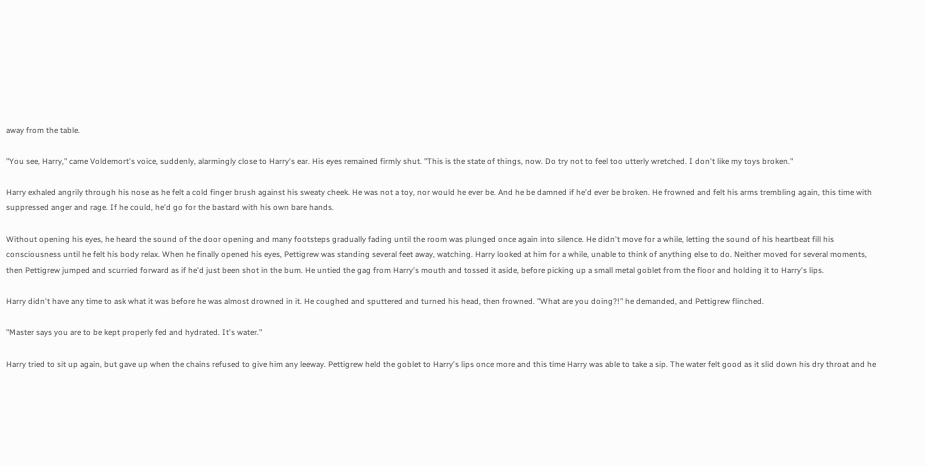away from the table.

"You see, Harry," came Voldemort's voice, suddenly, alarmingly close to Harry's ear. His eyes remained firmly shut. "This is the state of things, now. Do try not to feel too utterly wretched. I don't like my toys broken."

Harry exhaled angrily through his nose as he felt a cold finger brush against his sweaty cheek. He was not a toy, nor would he ever be. And he be damned if he'd ever be broken. He frowned and felt his arms trembling again, this time with suppressed anger and rage. If he could, he'd go for the bastard with his own bare hands.

Without opening his eyes, he heard the sound of the door opening and many footsteps gradually fading until the room was plunged once again into silence. He didn't move for a while, letting the sound of his heartbeat fill his consciousness until he felt his body relax. When he finally opened his eyes, Pettigrew was standing several feet away, watching. Harry looked at him for a while, unable to think of anything else to do. Neither moved for several moments, then Pettigrew jumped and scurried forward as if he'd just been shot in the bum. He untied the gag from Harry's mouth and tossed it aside, before picking up a small metal goblet from the floor and holding it to Harry's lips.

Harry didn't have any time to ask what it was before he was almost drowned in it. He coughed and sputtered and turned his head, then frowned. "What are you doing?!" he demanded, and Pettigrew flinched.

"Master says you are to be kept properly fed and hydrated. It's water."

Harry tried to sit up again, but gave up when the chains refused to give him any leeway. Pettigrew held the goblet to Harry's lips once more and this time Harry was able to take a sip. The water felt good as it slid down his dry throat and he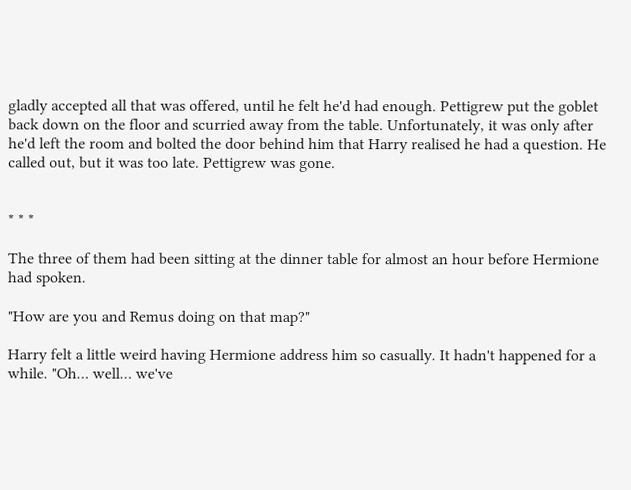gladly accepted all that was offered, until he felt he'd had enough. Pettigrew put the goblet back down on the floor and scurried away from the table. Unfortunately, it was only after he'd left the room and bolted the door behind him that Harry realised he had a question. He called out, but it was too late. Pettigrew was gone.


* * *

The three of them had been sitting at the dinner table for almost an hour before Hermione had spoken.

"How are you and Remus doing on that map?"

Harry felt a little weird having Hermione address him so casually. It hadn't happened for a while. "Oh… well… we've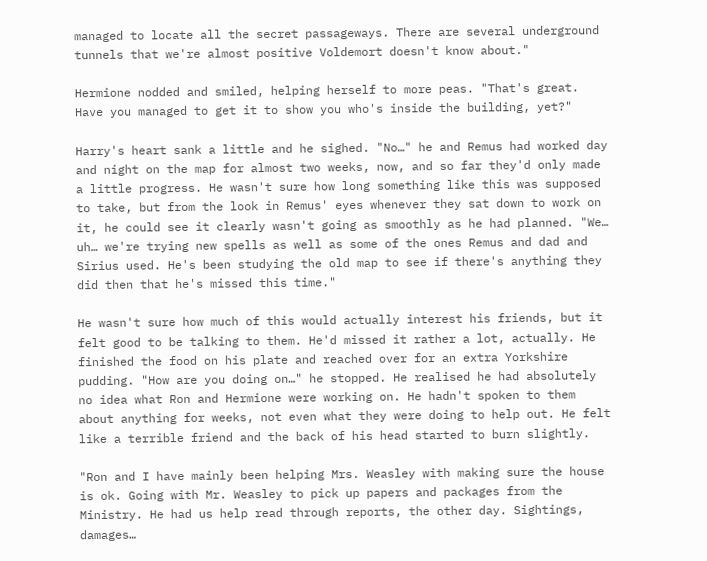managed to locate all the secret passageways. There are several underground tunnels that we're almost positive Voldemort doesn't know about."

Hermione nodded and smiled, helping herself to more peas. "That's great. Have you managed to get it to show you who's inside the building, yet?"

Harry's heart sank a little and he sighed. "No…" he and Remus had worked day and night on the map for almost two weeks, now, and so far they'd only made a little progress. He wasn't sure how long something like this was supposed to take, but from the look in Remus' eyes whenever they sat down to work on it, he could see it clearly wasn't going as smoothly as he had planned. "We… uh… we're trying new spells as well as some of the ones Remus and dad and Sirius used. He's been studying the old map to see if there's anything they did then that he's missed this time."

He wasn't sure how much of this would actually interest his friends, but it felt good to be talking to them. He'd missed it rather a lot, actually. He finished the food on his plate and reached over for an extra Yorkshire pudding. "How are you doing on…" he stopped. He realised he had absolutely no idea what Ron and Hermione were working on. He hadn't spoken to them about anything for weeks, not even what they were doing to help out. He felt like a terrible friend and the back of his head started to burn slightly.

"Ron and I have mainly been helping Mrs. Weasley with making sure the house is ok. Going with Mr. Weasley to pick up papers and packages from the Ministry. He had us help read through reports, the other day. Sightings, damages…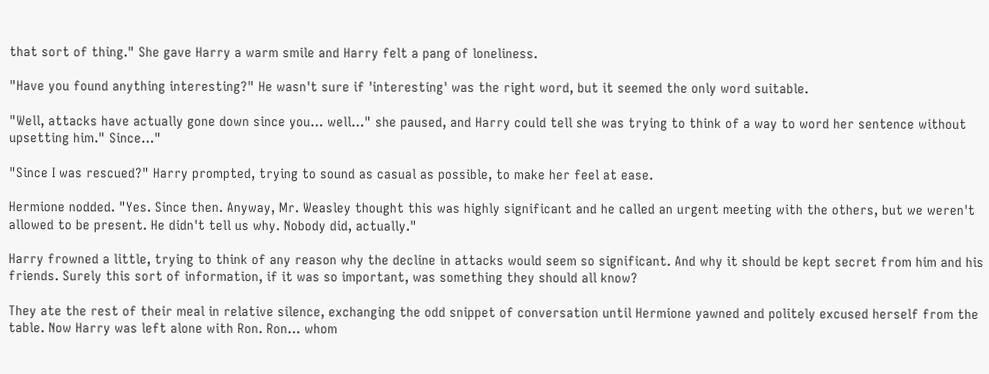that sort of thing." She gave Harry a warm smile and Harry felt a pang of loneliness.

"Have you found anything interesting?" He wasn't sure if 'interesting' was the right word, but it seemed the only word suitable.

"Well, attacks have actually gone down since you… well…" she paused, and Harry could tell she was trying to think of a way to word her sentence without upsetting him." Since…"

"Since I was rescued?" Harry prompted, trying to sound as casual as possible, to make her feel at ease.

Hermione nodded. "Yes. Since then. Anyway, Mr. Weasley thought this was highly significant and he called an urgent meeting with the others, but we weren't allowed to be present. He didn't tell us why. Nobody did, actually."

Harry frowned a little, trying to think of any reason why the decline in attacks would seem so significant. And why it should be kept secret from him and his friends. Surely this sort of information, if it was so important, was something they should all know?

They ate the rest of their meal in relative silence, exchanging the odd snippet of conversation until Hermione yawned and politely excused herself from the table. Now Harry was left alone with Ron. Ron… whom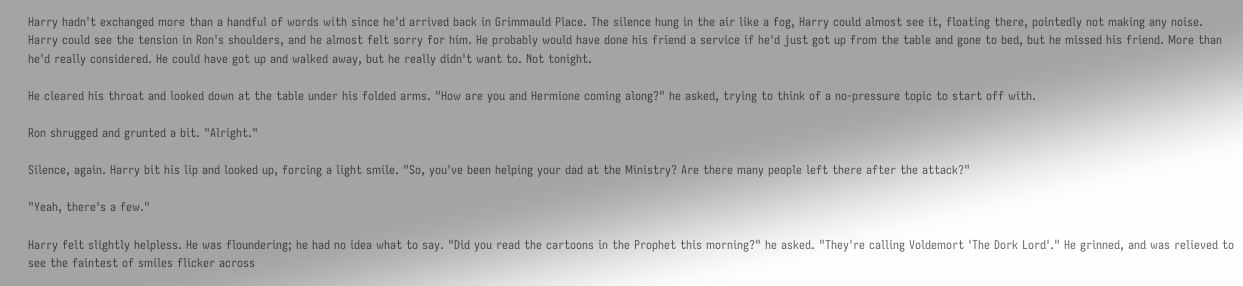Harry hadn't exchanged more than a handful of words with since he'd arrived back in Grimmauld Place. The silence hung in the air like a fog, Harry could almost see it, floating there, pointedly not making any noise. Harry could see the tension in Ron's shoulders, and he almost felt sorry for him. He probably would have done his friend a service if he'd just got up from the table and gone to bed, but he missed his friend. More than he'd really considered. He could have got up and walked away, but he really didn't want to. Not tonight.

He cleared his throat and looked down at the table under his folded arms. "How are you and Hermione coming along?" he asked, trying to think of a no-pressure topic to start off with.

Ron shrugged and grunted a bit. "Alright."

Silence, again. Harry bit his lip and looked up, forcing a light smile. "So, you've been helping your dad at the Ministry? Are there many people left there after the attack?"

"Yeah, there's a few."

Harry felt slightly helpless. He was floundering; he had no idea what to say. "Did you read the cartoons in the Prophet this morning?" he asked. "They're calling Voldemort 'The Dork Lord'." He grinned, and was relieved to see the faintest of smiles flicker across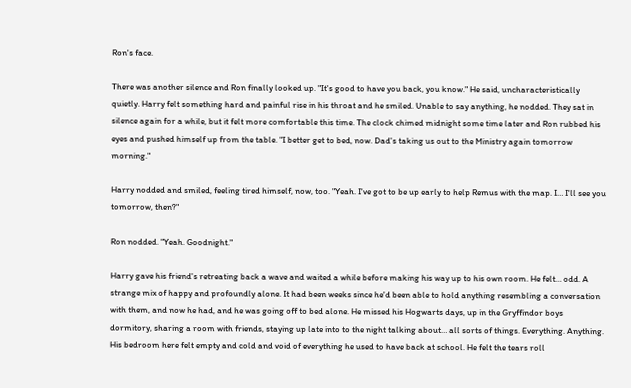Ron's face.

There was another silence and Ron finally looked up. "It's good to have you back, you know." He said, uncharacteristically quietly. Harry felt something hard and painful rise in his throat and he smiled. Unable to say anything, he nodded. They sat in silence again for a while, but it felt more comfortable this time. The clock chimed midnight some time later and Ron rubbed his eyes and pushed himself up from the table. "I better get to bed, now. Dad's taking us out to the Ministry again tomorrow morning."

Harry nodded and smiled, feeling tired himself, now, too. "Yeah. I've got to be up early to help Remus with the map. I… I'll see you tomorrow, then?"

Ron nodded. "Yeah. Goodnight."

Harry gave his friend's retreating back a wave and waited a while before making his way up to his own room. He felt… odd. A strange mix of happy and profoundly alone. It had been weeks since he'd been able to hold anything resembling a conversation with them, and now he had, and he was going off to bed alone. He missed his Hogwarts days, up in the Gryffindor boys dormitory, sharing a room with friends, staying up late into to the night talking about… all sorts of things. Everything. Anything. His bedroom here felt empty and cold and void of everything he used to have back at school. He felt the tears roll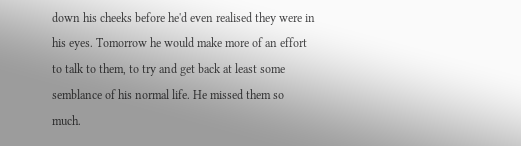down his cheeks before he'd even realised they were in his eyes. Tomorrow he would make more of an effort to talk to them, to try and get back at least some semblance of his normal life. He missed them so much.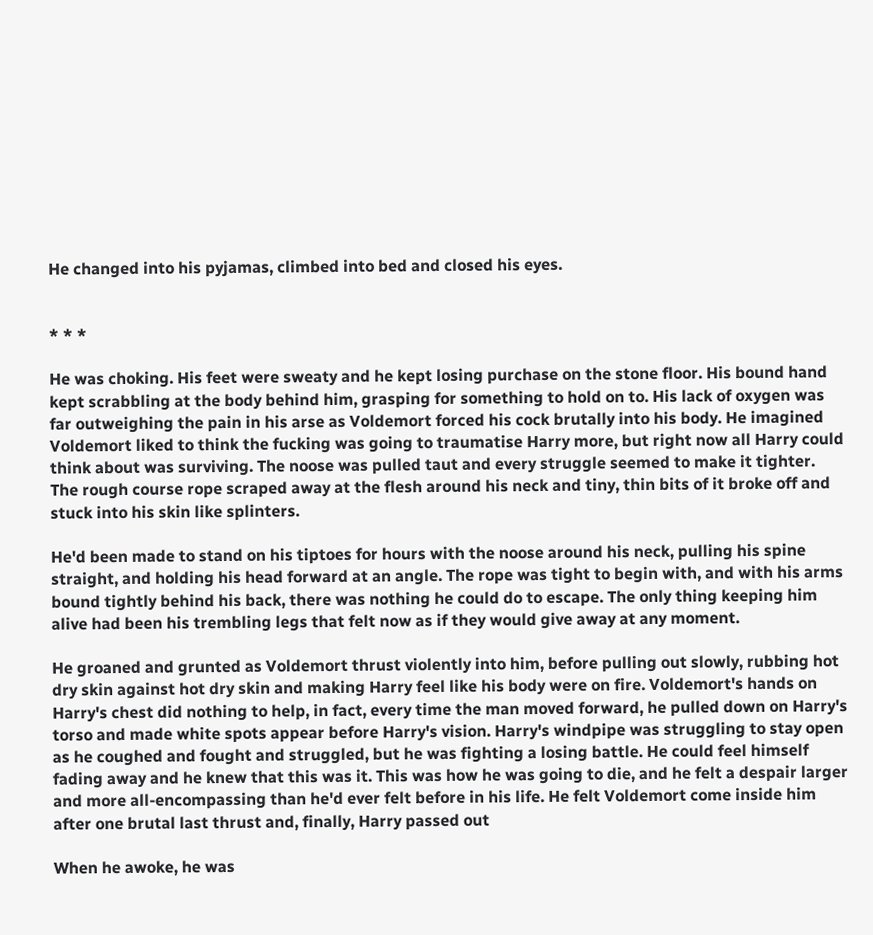He changed into his pyjamas, climbed into bed and closed his eyes.


* * *

He was choking. His feet were sweaty and he kept losing purchase on the stone floor. His bound hand kept scrabbling at the body behind him, grasping for something to hold on to. His lack of oxygen was far outweighing the pain in his arse as Voldemort forced his cock brutally into his body. He imagined Voldemort liked to think the fucking was going to traumatise Harry more, but right now all Harry could think about was surviving. The noose was pulled taut and every struggle seemed to make it tighter. The rough course rope scraped away at the flesh around his neck and tiny, thin bits of it broke off and stuck into his skin like splinters.

He'd been made to stand on his tiptoes for hours with the noose around his neck, pulling his spine straight, and holding his head forward at an angle. The rope was tight to begin with, and with his arms bound tightly behind his back, there was nothing he could do to escape. The only thing keeping him alive had been his trembling legs that felt now as if they would give away at any moment.

He groaned and grunted as Voldemort thrust violently into him, before pulling out slowly, rubbing hot dry skin against hot dry skin and making Harry feel like his body were on fire. Voldemort's hands on Harry's chest did nothing to help, in fact, every time the man moved forward, he pulled down on Harry's torso and made white spots appear before Harry's vision. Harry's windpipe was struggling to stay open as he coughed and fought and struggled, but he was fighting a losing battle. He could feel himself fading away and he knew that this was it. This was how he was going to die, and he felt a despair larger and more all-encompassing than he'd ever felt before in his life. He felt Voldemort come inside him after one brutal last thrust and, finally, Harry passed out

When he awoke, he was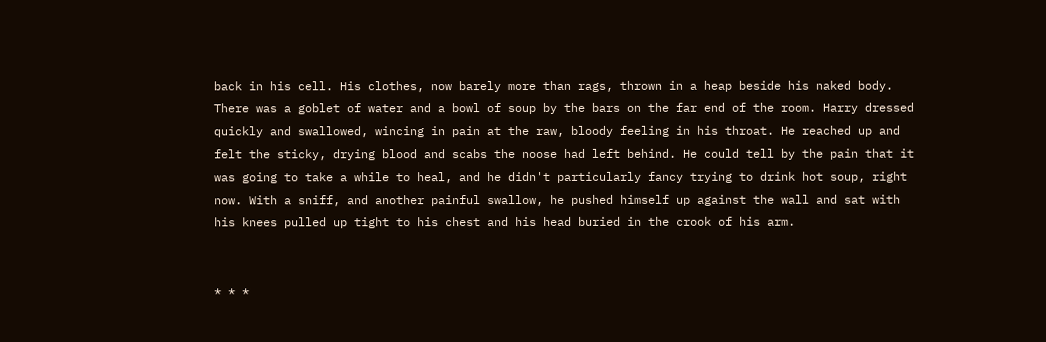back in his cell. His clothes, now barely more than rags, thrown in a heap beside his naked body. There was a goblet of water and a bowl of soup by the bars on the far end of the room. Harry dressed quickly and swallowed, wincing in pain at the raw, bloody feeling in his throat. He reached up and felt the sticky, drying blood and scabs the noose had left behind. He could tell by the pain that it was going to take a while to heal, and he didn't particularly fancy trying to drink hot soup, right now. With a sniff, and another painful swallow, he pushed himself up against the wall and sat with his knees pulled up tight to his chest and his head buried in the crook of his arm.


* * *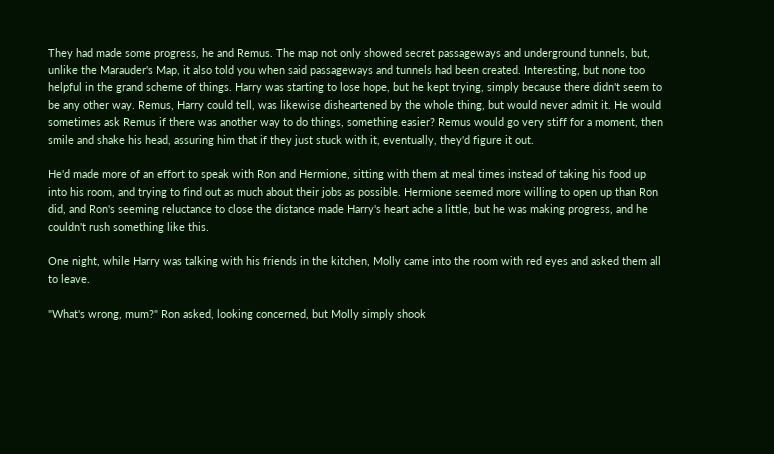They had made some progress, he and Remus. The map not only showed secret passageways and underground tunnels, but, unlike the Marauder's Map, it also told you when said passageways and tunnels had been created. Interesting, but none too helpful in the grand scheme of things. Harry was starting to lose hope, but he kept trying, simply because there didn't seem to be any other way. Remus, Harry could tell, was likewise disheartened by the whole thing, but would never admit it. He would sometimes ask Remus if there was another way to do things, something easier? Remus would go very stiff for a moment, then smile and shake his head, assuring him that if they just stuck with it, eventually, they'd figure it out.

He'd made more of an effort to speak with Ron and Hermione, sitting with them at meal times instead of taking his food up into his room, and trying to find out as much about their jobs as possible. Hermione seemed more willing to open up than Ron did, and Ron's seeming reluctance to close the distance made Harry's heart ache a little, but he was making progress, and he couldn't rush something like this.

One night, while Harry was talking with his friends in the kitchen, Molly came into the room with red eyes and asked them all to leave.

"What's wrong, mum?" Ron asked, looking concerned, but Molly simply shook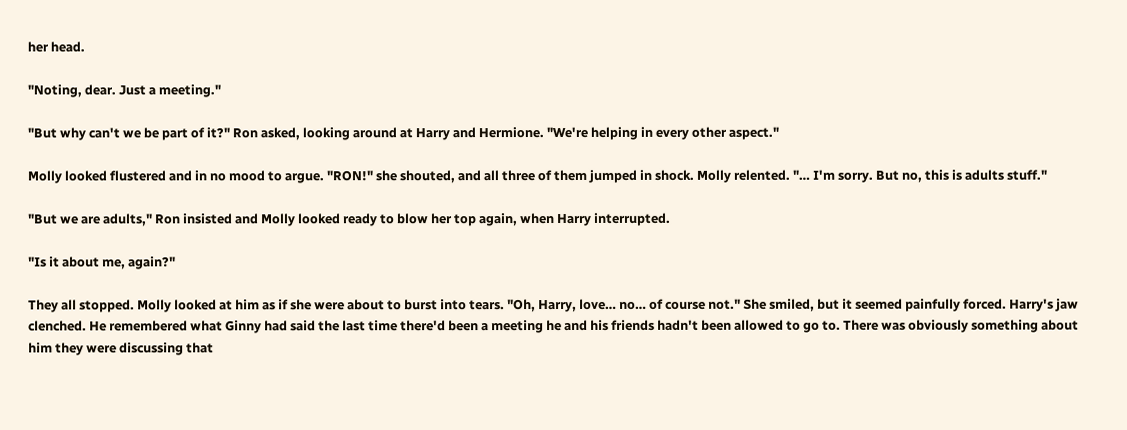her head.

"Noting, dear. Just a meeting."

"But why can't we be part of it?" Ron asked, looking around at Harry and Hermione. "We're helping in every other aspect."

Molly looked flustered and in no mood to argue. "RON!" she shouted, and all three of them jumped in shock. Molly relented. "… I'm sorry. But no, this is adults stuff."

"But we are adults," Ron insisted and Molly looked ready to blow her top again, when Harry interrupted.

"Is it about me, again?"

They all stopped. Molly looked at him as if she were about to burst into tears. "Oh, Harry, love… no… of course not." She smiled, but it seemed painfully forced. Harry's jaw clenched. He remembered what Ginny had said the last time there'd been a meeting he and his friends hadn't been allowed to go to. There was obviously something about him they were discussing that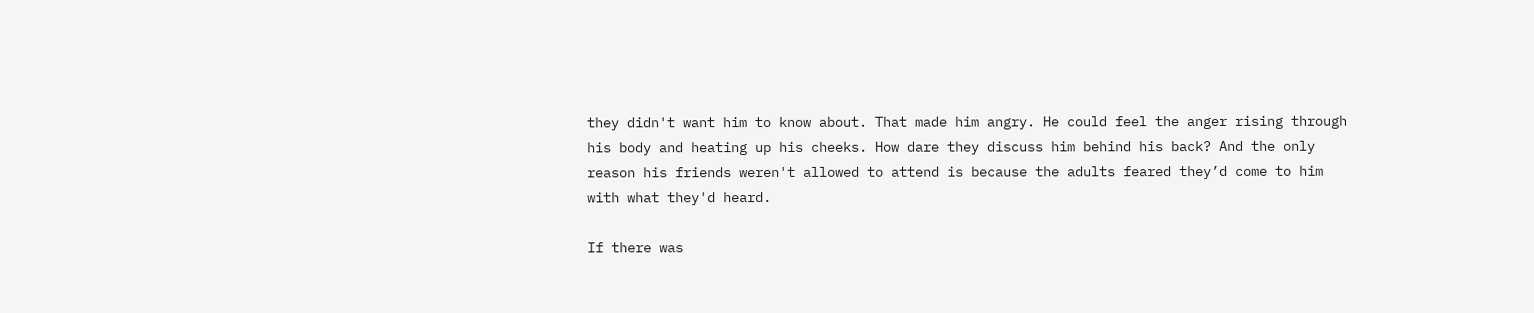they didn't want him to know about. That made him angry. He could feel the anger rising through his body and heating up his cheeks. How dare they discuss him behind his back? And the only reason his friends weren't allowed to attend is because the adults feared they’d come to him with what they'd heard.

If there was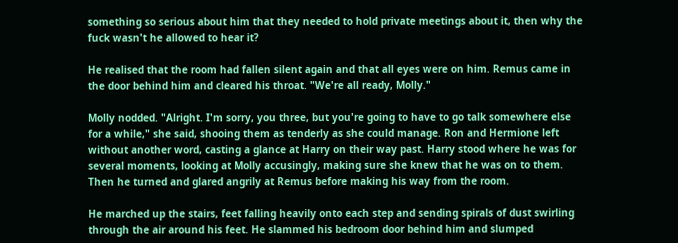something so serious about him that they needed to hold private meetings about it, then why the fuck wasn't he allowed to hear it?

He realised that the room had fallen silent again and that all eyes were on him. Remus came in the door behind him and cleared his throat. "We're all ready, Molly."

Molly nodded. "Alright. I'm sorry, you three, but you're going to have to go talk somewhere else for a while," she said, shooing them as tenderly as she could manage. Ron and Hermione left without another word, casting a glance at Harry on their way past. Harry stood where he was for several moments, looking at Molly accusingly, making sure she knew that he was on to them. Then he turned and glared angrily at Remus before making his way from the room.

He marched up the stairs, feet falling heavily onto each step and sending spirals of dust swirling through the air around his feet. He slammed his bedroom door behind him and slumped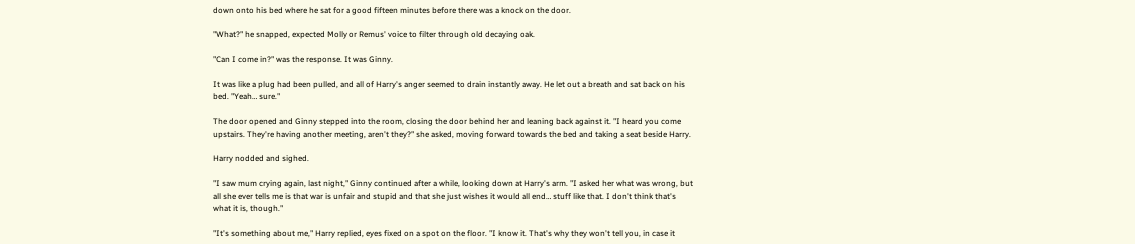down onto his bed where he sat for a good fifteen minutes before there was a knock on the door.

"What?" he snapped, expected Molly or Remus' voice to filter through old decaying oak.

"Can I come in?" was the response. It was Ginny.

It was like a plug had been pulled, and all of Harry's anger seemed to drain instantly away. He let out a breath and sat back on his bed. "Yeah… sure."

The door opened and Ginny stepped into the room, closing the door behind her and leaning back against it. "I heard you come upstairs. They're having another meeting, aren't they?" she asked, moving forward towards the bed and taking a seat beside Harry.

Harry nodded and sighed.

"I saw mum crying again, last night," Ginny continued after a while, looking down at Harry's arm. "I asked her what was wrong, but all she ever tells me is that war is unfair and stupid and that she just wishes it would all end… stuff like that. I don't think that's what it is, though."

"It's something about me," Harry replied, eyes fixed on a spot on the floor. "I know it. That's why they won't tell you, in case it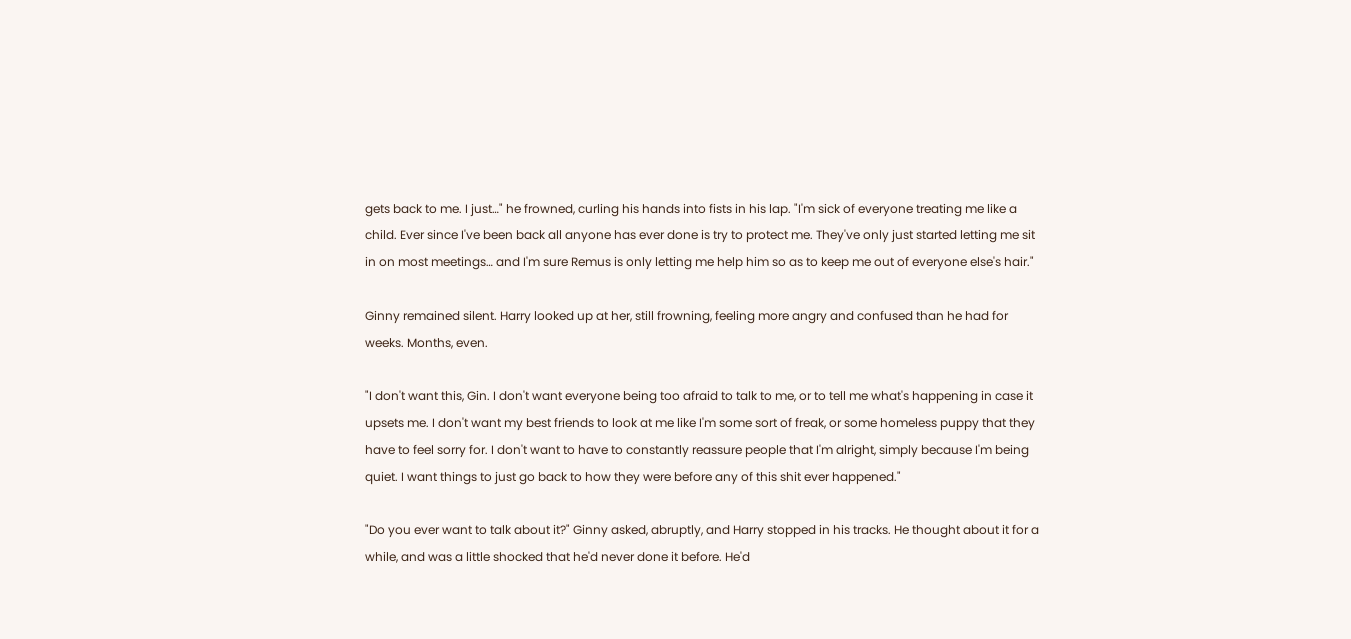gets back to me. I just…" he frowned, curling his hands into fists in his lap. "I'm sick of everyone treating me like a child. Ever since I've been back all anyone has ever done is try to protect me. They've only just started letting me sit in on most meetings… and I'm sure Remus is only letting me help him so as to keep me out of everyone else's hair."

Ginny remained silent. Harry looked up at her, still frowning, feeling more angry and confused than he had for weeks. Months, even.

"I don't want this, Gin. I don't want everyone being too afraid to talk to me, or to tell me what's happening in case it upsets me. I don't want my best friends to look at me like I'm some sort of freak, or some homeless puppy that they have to feel sorry for. I don't want to have to constantly reassure people that I'm alright, simply because I'm being quiet. I want things to just go back to how they were before any of this shit ever happened."

"Do you ever want to talk about it?" Ginny asked, abruptly, and Harry stopped in his tracks. He thought about it for a while, and was a little shocked that he'd never done it before. He'd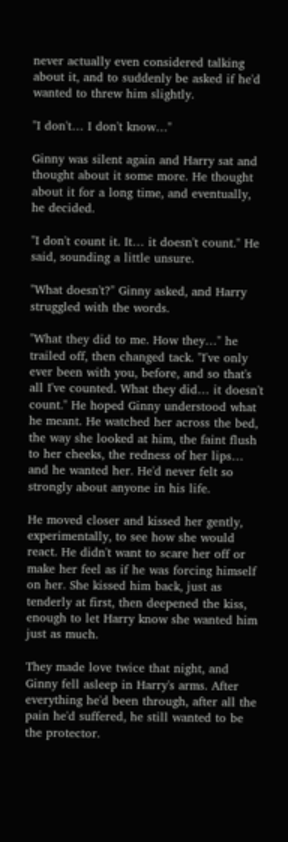never actually even considered talking about it, and to suddenly be asked if he'd wanted to threw him slightly.

"I don't… I don't know…"

Ginny was silent again and Harry sat and thought about it some more. He thought about it for a long time, and eventually, he decided.

"I don't count it. It… it doesn't count." He said, sounding a little unsure.

"What doesn't?" Ginny asked, and Harry struggled with the words.

"What they did to me. How they…" he trailed off, then changed tack. "I've only ever been with you, before, and so that's all I've counted. What they did… it doesn't count." He hoped Ginny understood what he meant. He watched her across the bed, the way she looked at him, the faint flush to her cheeks, the redness of her lips… and he wanted her. He'd never felt so strongly about anyone in his life.

He moved closer and kissed her gently, experimentally, to see how she would react. He didn't want to scare her off or make her feel as if he was forcing himself on her. She kissed him back, just as tenderly at first, then deepened the kiss, enough to let Harry know she wanted him just as much.

They made love twice that night, and Ginny fell asleep in Harry's arms. After everything he'd been through, after all the pain he'd suffered, he still wanted to be the protector.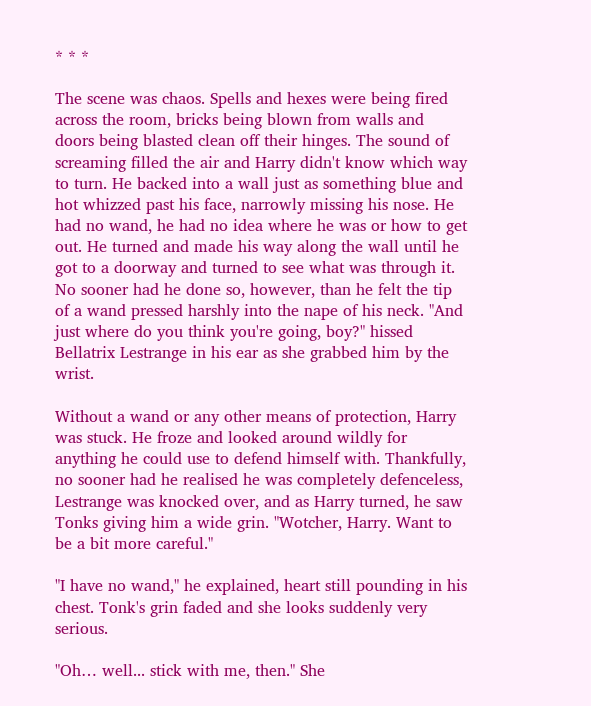* * *

The scene was chaos. Spells and hexes were being fired across the room, bricks being blown from walls and doors being blasted clean off their hinges. The sound of screaming filled the air and Harry didn't know which way to turn. He backed into a wall just as something blue and hot whizzed past his face, narrowly missing his nose. He had no wand, he had no idea where he was or how to get out. He turned and made his way along the wall until he got to a doorway and turned to see what was through it. No sooner had he done so, however, than he felt the tip of a wand pressed harshly into the nape of his neck. "And just where do you think you're going, boy?" hissed Bellatrix Lestrange in his ear as she grabbed him by the wrist.

Without a wand or any other means of protection, Harry was stuck. He froze and looked around wildly for anything he could use to defend himself with. Thankfully, no sooner had he realised he was completely defenceless, Lestrange was knocked over, and as Harry turned, he saw Tonks giving him a wide grin. "Wotcher, Harry. Want to be a bit more careful."

"I have no wand," he explained, heart still pounding in his chest. Tonk's grin faded and she looks suddenly very serious.

"Oh… well... stick with me, then." She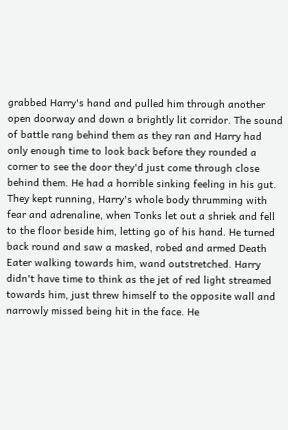grabbed Harry's hand and pulled him through another open doorway and down a brightly lit corridor. The sound of battle rang behind them as they ran and Harry had only enough time to look back before they rounded a corner to see the door they'd just come through close behind them. He had a horrible sinking feeling in his gut. They kept running, Harry's whole body thrumming with fear and adrenaline, when Tonks let out a shriek and fell to the floor beside him, letting go of his hand. He turned back round and saw a masked, robed and armed Death Eater walking towards him, wand outstretched. Harry didn't have time to think as the jet of red light streamed towards him, just threw himself to the opposite wall and narrowly missed being hit in the face. He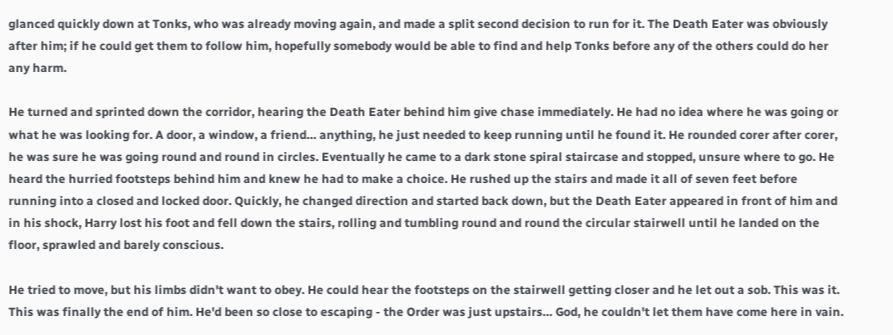glanced quickly down at Tonks, who was already moving again, and made a split second decision to run for it. The Death Eater was obviously after him; if he could get them to follow him, hopefully somebody would be able to find and help Tonks before any of the others could do her any harm.

He turned and sprinted down the corridor, hearing the Death Eater behind him give chase immediately. He had no idea where he was going or what he was looking for. A door, a window, a friend… anything, he just needed to keep running until he found it. He rounded corer after corer, he was sure he was going round and round in circles. Eventually he came to a dark stone spiral staircase and stopped, unsure where to go. He heard the hurried footsteps behind him and knew he had to make a choice. He rushed up the stairs and made it all of seven feet before running into a closed and locked door. Quickly, he changed direction and started back down, but the Death Eater appeared in front of him and in his shock, Harry lost his foot and fell down the stairs, rolling and tumbling round and round the circular stairwell until he landed on the floor, sprawled and barely conscious.

He tried to move, but his limbs didn't want to obey. He could hear the footsteps on the stairwell getting closer and he let out a sob. This was it. This was finally the end of him. He'd been so close to escaping - the Order was just upstairs… God, he couldn't let them have come here in vain.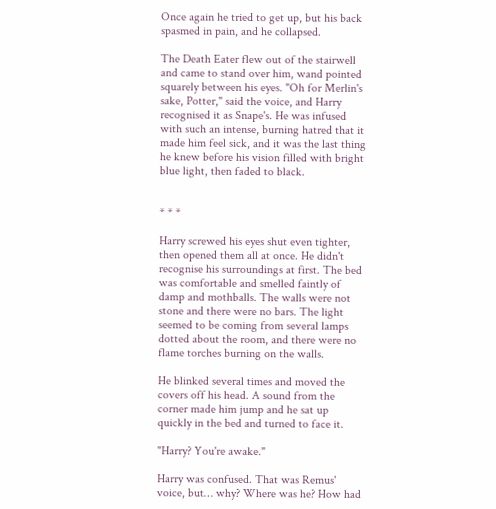Once again he tried to get up, but his back spasmed in pain, and he collapsed.

The Death Eater flew out of the stairwell and came to stand over him, wand pointed squarely between his eyes. "Oh for Merlin's sake, Potter," said the voice, and Harry recognised it as Snape's. He was infused with such an intense, burning hatred that it made him feel sick, and it was the last thing he knew before his vision filled with bright blue light, then faded to black.


* * *

Harry screwed his eyes shut even tighter, then opened them all at once. He didn't recognise his surroundings at first. The bed was comfortable and smelled faintly of damp and mothballs. The walls were not stone and there were no bars. The light seemed to be coming from several lamps dotted about the room, and there were no flame torches burning on the walls.

He blinked several times and moved the covers off his head. A sound from the corner made him jump and he sat up quickly in the bed and turned to face it.

"Harry? You're awake."

Harry was confused. That was Remus' voice, but… why? Where was he? How had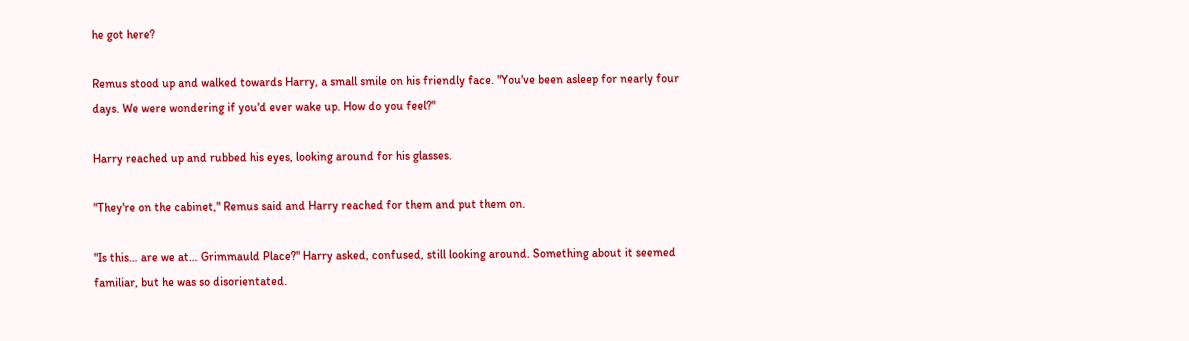he got here?

Remus stood up and walked towards Harry, a small smile on his friendly face. "You've been asleep for nearly four days. We were wondering if you'd ever wake up. How do you feel?"

Harry reached up and rubbed his eyes, looking around for his glasses.

"They're on the cabinet," Remus said and Harry reached for them and put them on.

"Is this… are we at… Grimmauld Place?" Harry asked, confused, still looking around. Something about it seemed familiar, but he was so disorientated.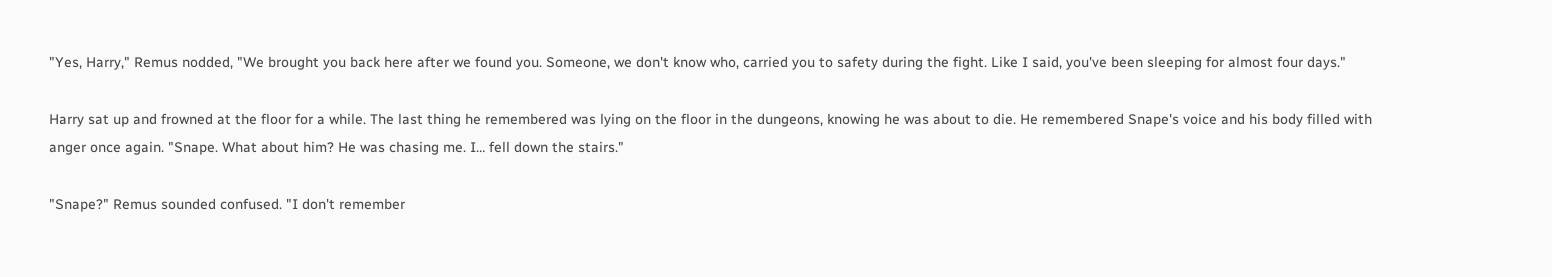"Yes, Harry," Remus nodded, "We brought you back here after we found you. Someone, we don't know who, carried you to safety during the fight. Like I said, you've been sleeping for almost four days."

Harry sat up and frowned at the floor for a while. The last thing he remembered was lying on the floor in the dungeons, knowing he was about to die. He remembered Snape's voice and his body filled with anger once again. "Snape. What about him? He was chasing me. I… fell down the stairs."

"Snape?" Remus sounded confused. "I don't remember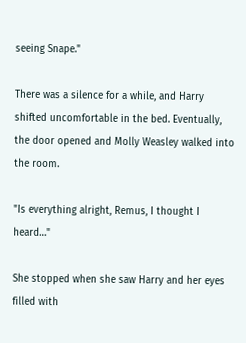seeing Snape."

There was a silence for a while, and Harry shifted uncomfortable in the bed. Eventually, the door opened and Molly Weasley walked into the room.

"Is everything alright, Remus, I thought I heard…"

She stopped when she saw Harry and her eyes filled with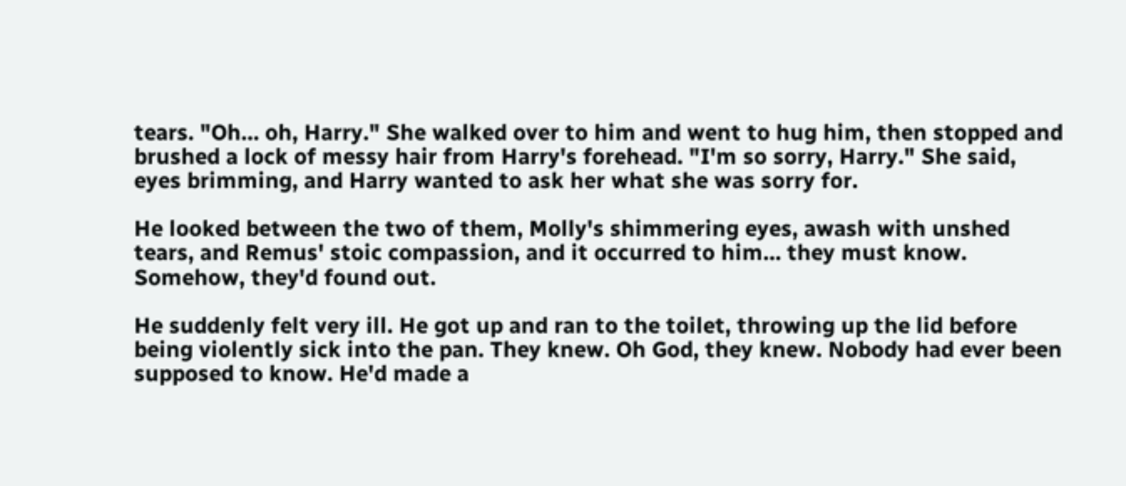tears. "Oh… oh, Harry." She walked over to him and went to hug him, then stopped and brushed a lock of messy hair from Harry's forehead. "I'm so sorry, Harry." She said, eyes brimming, and Harry wanted to ask her what she was sorry for.

He looked between the two of them, Molly's shimmering eyes, awash with unshed tears, and Remus' stoic compassion, and it occurred to him… they must know. Somehow, they'd found out.

He suddenly felt very ill. He got up and ran to the toilet, throwing up the lid before being violently sick into the pan. They knew. Oh God, they knew. Nobody had ever been supposed to know. He'd made a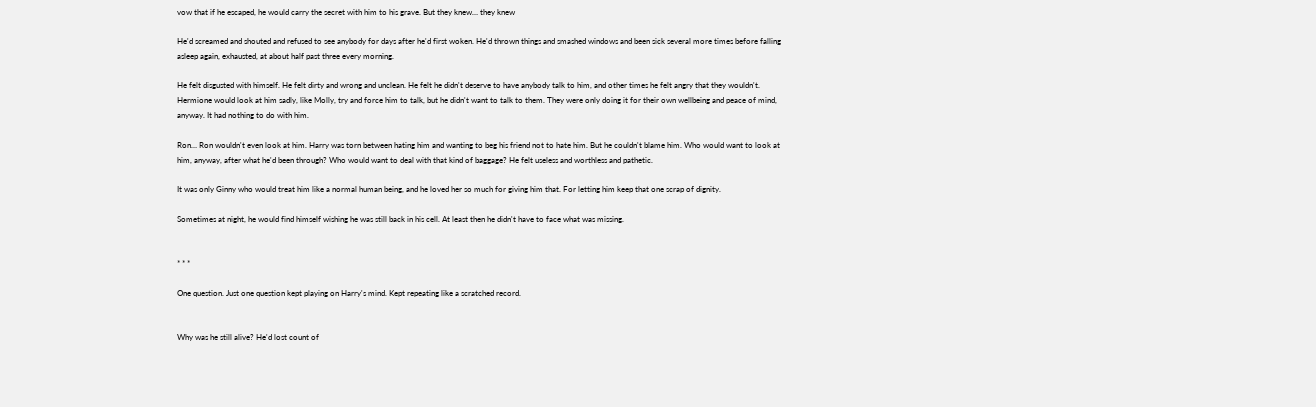vow that if he escaped, he would carry the secret with him to his grave. But they knew… they knew

He'd screamed and shouted and refused to see anybody for days after he'd first woken. He'd thrown things and smashed windows and been sick several more times before falling asleep again, exhausted, at about half past three every morning.

He felt disgusted with himself. He felt dirty and wrong and unclean. He felt he didn't deserve to have anybody talk to him, and other times he felt angry that they wouldn't. Hermione would look at him sadly, like Molly, try and force him to talk, but he didn't want to talk to them. They were only doing it for their own wellbeing and peace of mind, anyway. It had nothing to do with him.

Ron… Ron wouldn't even look at him. Harry was torn between hating him and wanting to beg his friend not to hate him. But he couldn't blame him. Who would want to look at him, anyway, after what he'd been through? Who would want to deal with that kind of baggage? He felt useless and worthless and pathetic.

It was only Ginny who would treat him like a normal human being, and he loved her so much for giving him that. For letting him keep that one scrap of dignity.

Sometimes at night, he would find himself wishing he was still back in his cell. At least then he didn't have to face what was missing.


* * *

One question. Just one question kept playing on Harry's mind. Kept repeating like a scratched record.


Why was he still alive? He'd lost count of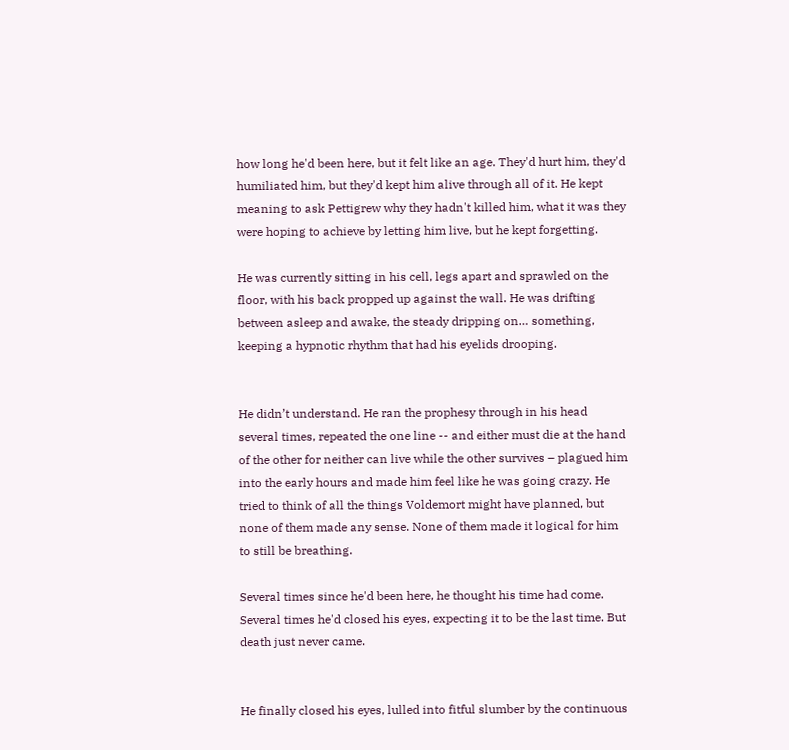how long he'd been here, but it felt like an age. They'd hurt him, they'd humiliated him, but they'd kept him alive through all of it. He kept meaning to ask Pettigrew why they hadn't killed him, what it was they were hoping to achieve by letting him live, but he kept forgetting.

He was currently sitting in his cell, legs apart and sprawled on the floor, with his back propped up against the wall. He was drifting between asleep and awake, the steady dripping on… something, keeping a hypnotic rhythm that had his eyelids drooping.


He didn’t understand. He ran the prophesy through in his head several times, repeated the one line -- and either must die at the hand of the other for neither can live while the other survives – plagued him into the early hours and made him feel like he was going crazy. He tried to think of all the things Voldemort might have planned, but none of them made any sense. None of them made it logical for him to still be breathing.

Several times since he'd been here, he thought his time had come. Several times he'd closed his eyes, expecting it to be the last time. But death just never came.


He finally closed his eyes, lulled into fitful slumber by the continuous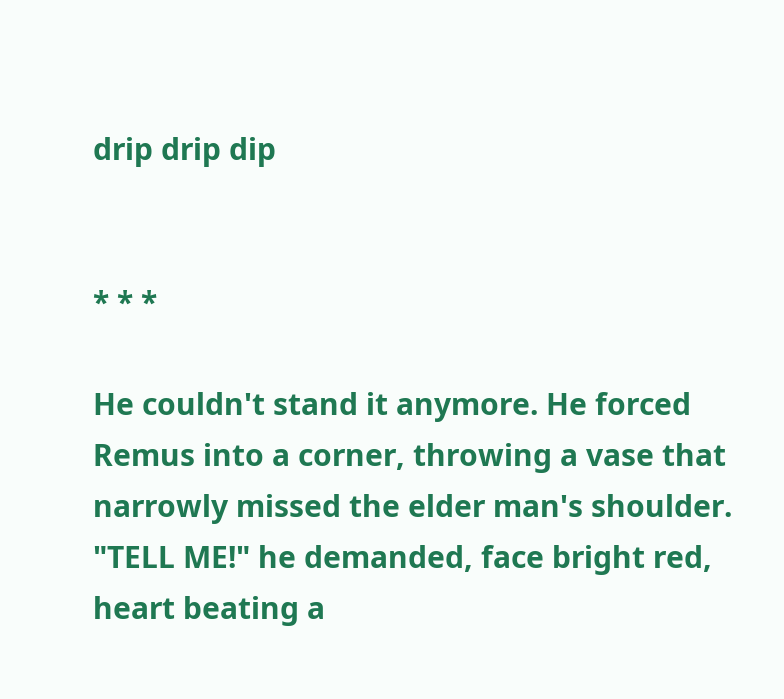drip drip dip


* * *

He couldn't stand it anymore. He forced Remus into a corner, throwing a vase that narrowly missed the elder man's shoulder. "TELL ME!" he demanded, face bright red, heart beating a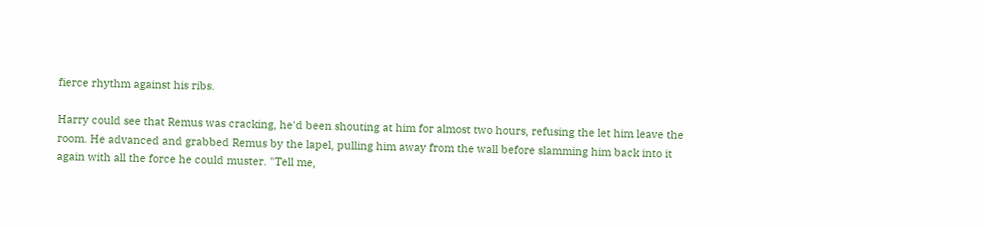fierce rhythm against his ribs.

Harry could see that Remus was cracking, he'd been shouting at him for almost two hours, refusing the let him leave the room. He advanced and grabbed Remus by the lapel, pulling him away from the wall before slamming him back into it again with all the force he could muster. "Tell me,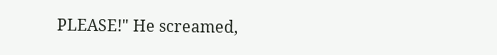PLEASE!" He screamed,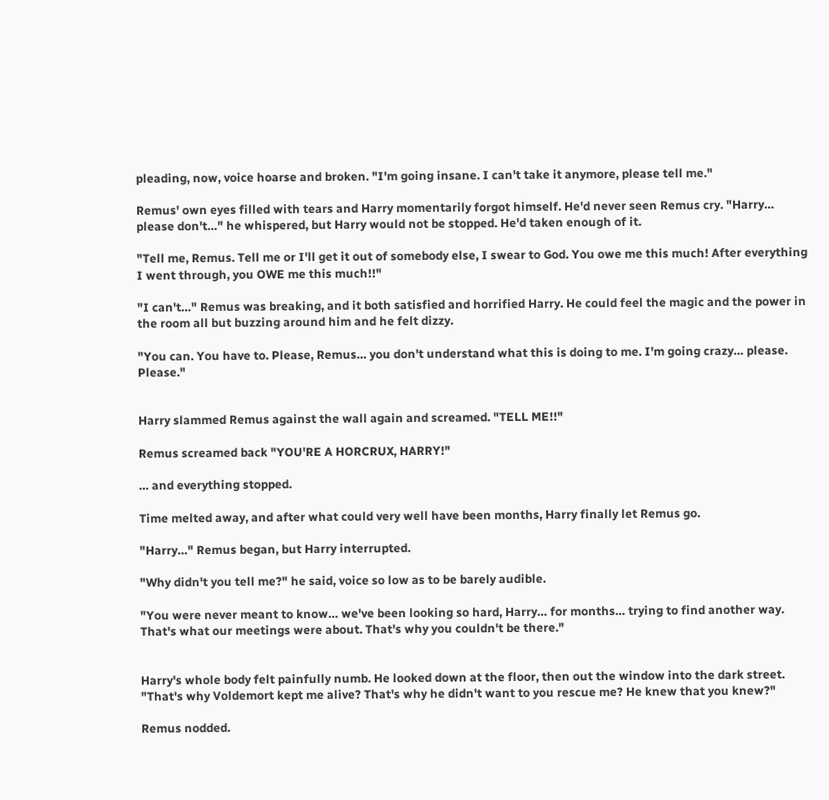pleading, now, voice hoarse and broken. "I'm going insane. I can't take it anymore, please tell me."

Remus' own eyes filled with tears and Harry momentarily forgot himself. He'd never seen Remus cry. "Harry… please don't…" he whispered, but Harry would not be stopped. He'd taken enough of it.

"Tell me, Remus. Tell me or I'll get it out of somebody else, I swear to God. You owe me this much! After everything I went through, you OWE me this much!!"

"I can't…" Remus was breaking, and it both satisfied and horrified Harry. He could feel the magic and the power in the room all but buzzing around him and he felt dizzy.

"You can. You have to. Please, Remus… you don't understand what this is doing to me. I'm going crazy… please. Please."


Harry slammed Remus against the wall again and screamed. "TELL ME!!"

Remus screamed back "YOU'RE A HORCRUX, HARRY!"

… and everything stopped.

Time melted away, and after what could very well have been months, Harry finally let Remus go.

"Harry…" Remus began, but Harry interrupted.

"Why didn't you tell me?" he said, voice so low as to be barely audible.

"You were never meant to know… we've been looking so hard, Harry… for months… trying to find another way. That's what our meetings were about. That's why you couldn't be there."


Harry's whole body felt painfully numb. He looked down at the floor, then out the window into the dark street. "That's why Voldemort kept me alive? That's why he didn't want to you rescue me? He knew that you knew?"

Remus nodded.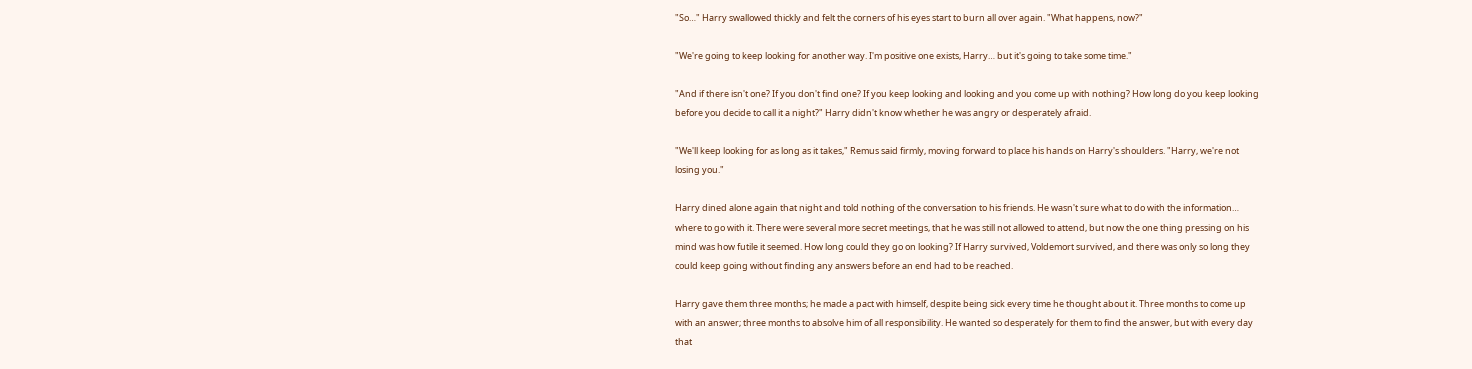"So…" Harry swallowed thickly and felt the corners of his eyes start to burn all over again. "What happens, now?"

"We're going to keep looking for another way. I'm positive one exists, Harry… but it's going to take some time."

"And if there isn't one? If you don't find one? If you keep looking and looking and you come up with nothing? How long do you keep looking before you decide to call it a night?" Harry didn't know whether he was angry or desperately afraid.

"We'll keep looking for as long as it takes," Remus said firmly, moving forward to place his hands on Harry's shoulders. "Harry, we're not losing you."

Harry dined alone again that night and told nothing of the conversation to his friends. He wasn't sure what to do with the information… where to go with it. There were several more secret meetings, that he was still not allowed to attend, but now the one thing pressing on his mind was how futile it seemed. How long could they go on looking? If Harry survived, Voldemort survived, and there was only so long they could keep going without finding any answers before an end had to be reached.

Harry gave them three months; he made a pact with himself, despite being sick every time he thought about it. Three months to come up with an answer; three months to absolve him of all responsibility. He wanted so desperately for them to find the answer, but with every day that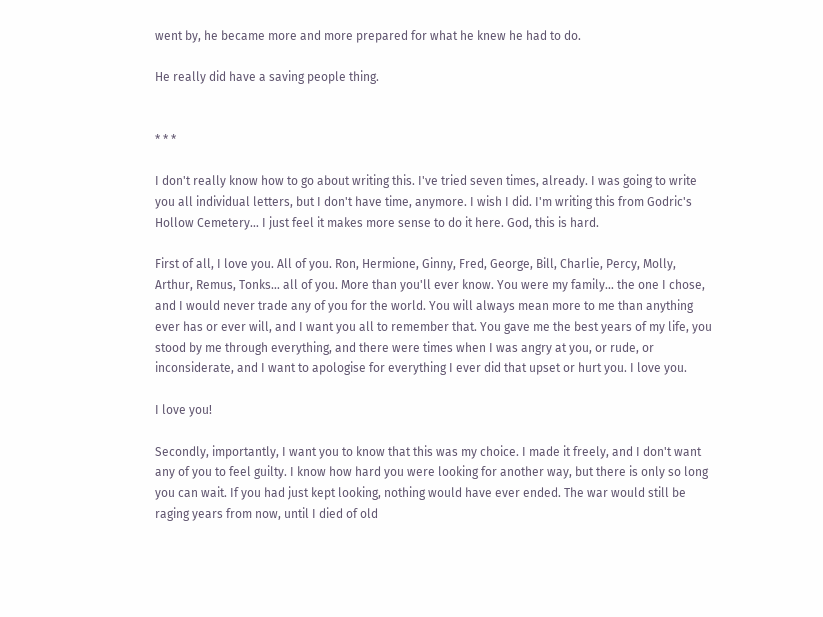went by, he became more and more prepared for what he knew he had to do.

He really did have a saving people thing.


* * *

I don't really know how to go about writing this. I've tried seven times, already. I was going to write you all individual letters, but I don't have time, anymore. I wish I did. I'm writing this from Godric's Hollow Cemetery… I just feel it makes more sense to do it here. God, this is hard.

First of all, I love you. All of you. Ron, Hermione, Ginny, Fred, George, Bill, Charlie, Percy, Molly, Arthur, Remus, Tonks… all of you. More than you'll ever know. You were my family… the one I chose, and I would never trade any of you for the world. You will always mean more to me than anything ever has or ever will, and I want you all to remember that. You gave me the best years of my life, you stood by me through everything, and there were times when I was angry at you, or rude, or inconsiderate, and I want to apologise for everything I ever did that upset or hurt you. I love you.

I love you!

Secondly, importantly, I want you to know that this was my choice. I made it freely, and I don't want any of you to feel guilty. I know how hard you were looking for another way, but there is only so long you can wait. If you had just kept looking, nothing would have ever ended. The war would still be raging years from now, until I died of old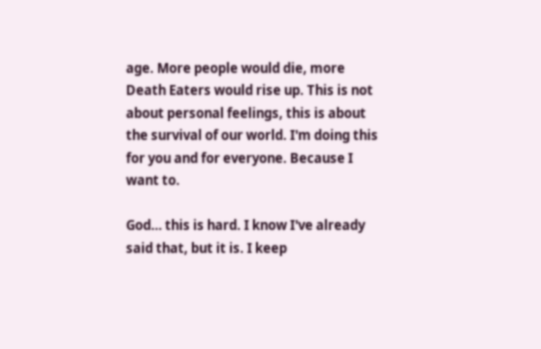age. More people would die, more Death Eaters would rise up. This is not about personal feelings, this is about the survival of our world. I'm doing this for you and for everyone. Because I want to.

God… this is hard. I know I've already said that, but it is. I keep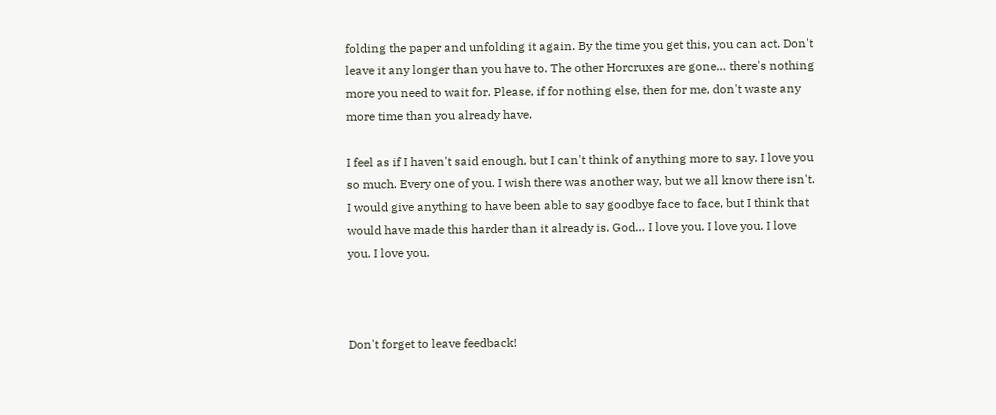folding the paper and unfolding it again. By the time you get this, you can act. Don't leave it any longer than you have to. The other Horcruxes are gone… there's nothing more you need to wait for. Please, if for nothing else, then for me, don't waste any more time than you already have.

I feel as if I haven't said enough, but I can't think of anything more to say. I love you so much. Every one of you. I wish there was another way, but we all know there isn't. I would give anything to have been able to say goodbye face to face, but I think that would have made this harder than it already is. God… I love you. I love you. I love you. I love you.



Don't forget to leave feedback!